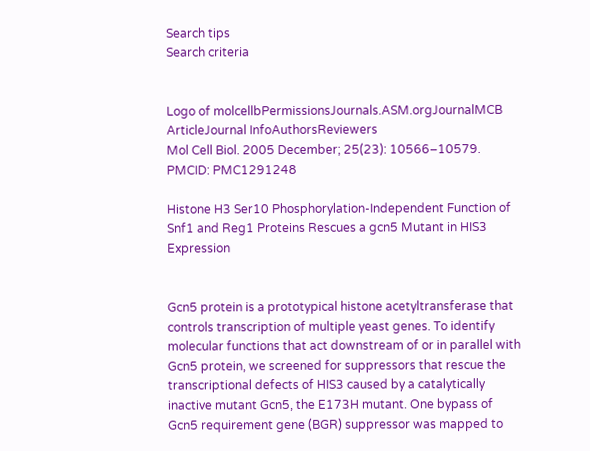Search tips
Search criteria


Logo of molcellbPermissionsJournals.ASM.orgJournalMCB ArticleJournal InfoAuthorsReviewers
Mol Cell Biol. 2005 December; 25(23): 10566–10579.
PMCID: PMC1291248

Histone H3 Ser10 Phosphorylation-Independent Function of Snf1 and Reg1 Proteins Rescues a gcn5 Mutant in HIS3 Expression


Gcn5 protein is a prototypical histone acetyltransferase that controls transcription of multiple yeast genes. To identify molecular functions that act downstream of or in parallel with Gcn5 protein, we screened for suppressors that rescue the transcriptional defects of HIS3 caused by a catalytically inactive mutant Gcn5, the E173H mutant. One bypass of Gcn5 requirement gene (BGR) suppressor was mapped to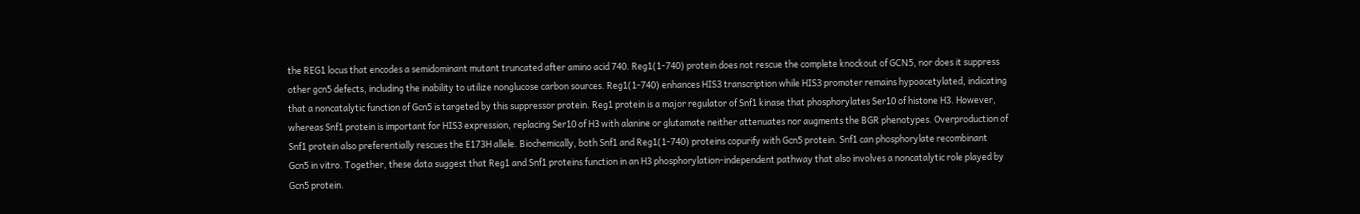the REG1 locus that encodes a semidominant mutant truncated after amino acid 740. Reg1(1-740) protein does not rescue the complete knockout of GCN5, nor does it suppress other gcn5 defects, including the inability to utilize nonglucose carbon sources. Reg1(1-740) enhances HIS3 transcription while HIS3 promoter remains hypoacetylated, indicating that a noncatalytic function of Gcn5 is targeted by this suppressor protein. Reg1 protein is a major regulator of Snf1 kinase that phosphorylates Ser10 of histone H3. However, whereas Snf1 protein is important for HIS3 expression, replacing Ser10 of H3 with alanine or glutamate neither attenuates nor augments the BGR phenotypes. Overproduction of Snf1 protein also preferentially rescues the E173H allele. Biochemically, both Snf1 and Reg1(1-740) proteins copurify with Gcn5 protein. Snf1 can phosphorylate recombinant Gcn5 in vitro. Together, these data suggest that Reg1 and Snf1 proteins function in an H3 phosphorylation-independent pathway that also involves a noncatalytic role played by Gcn5 protein.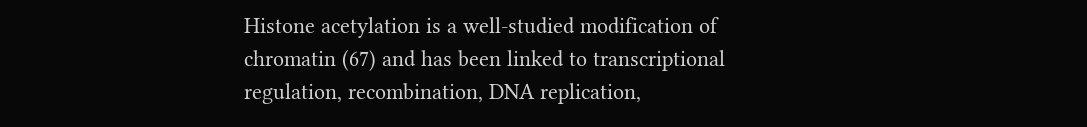Histone acetylation is a well-studied modification of chromatin (67) and has been linked to transcriptional regulation, recombination, DNA replication,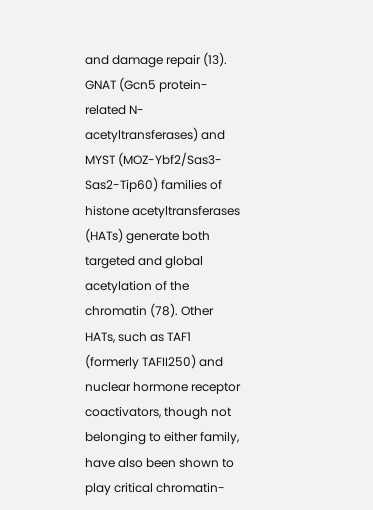and damage repair (13). GNAT (Gcn5 protein-related N-acetyltransferases) and MYST (MOZ-Ybf2/Sas3-Sas2-Tip60) families of histone acetyltransferases (HATs) generate both targeted and global acetylation of the chromatin (78). Other HATs, such as TAF1 (formerly TAFII250) and nuclear hormone receptor coactivators, though not belonging to either family, have also been shown to play critical chromatin-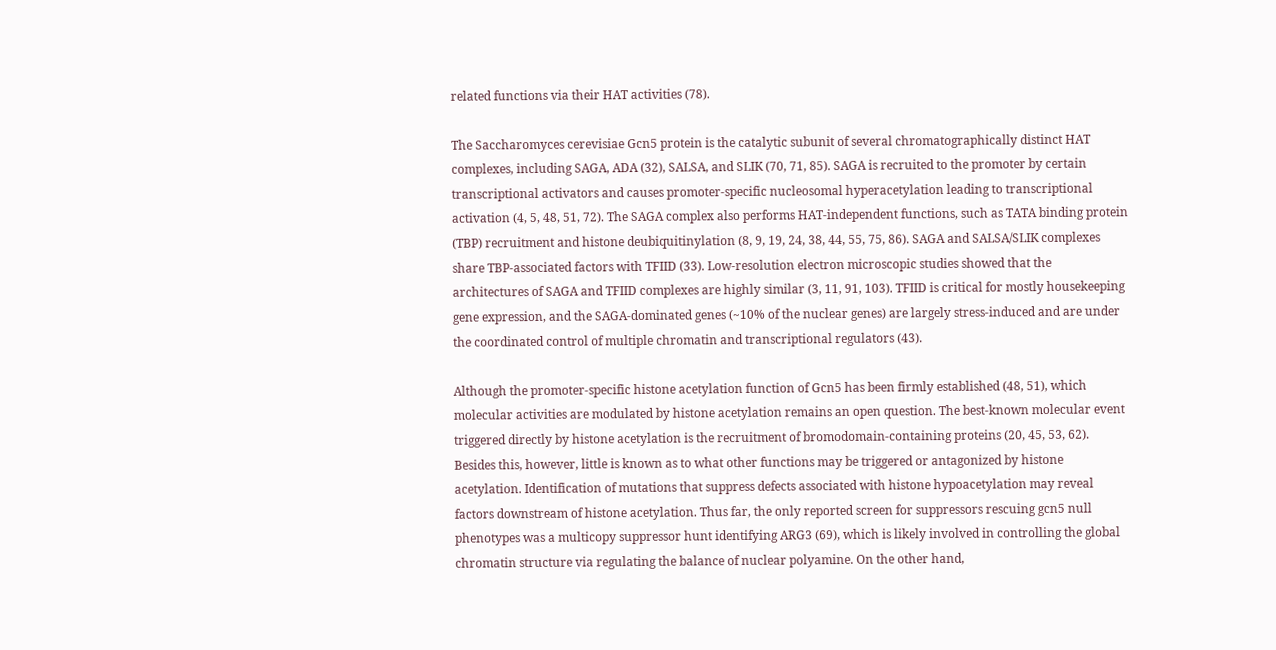related functions via their HAT activities (78).

The Saccharomyces cerevisiae Gcn5 protein is the catalytic subunit of several chromatographically distinct HAT complexes, including SAGA, ADA (32), SALSA, and SLIK (70, 71, 85). SAGA is recruited to the promoter by certain transcriptional activators and causes promoter-specific nucleosomal hyperacetylation leading to transcriptional activation (4, 5, 48, 51, 72). The SAGA complex also performs HAT-independent functions, such as TATA binding protein (TBP) recruitment and histone deubiquitinylation (8, 9, 19, 24, 38, 44, 55, 75, 86). SAGA and SALSA/SLIK complexes share TBP-associated factors with TFIID (33). Low-resolution electron microscopic studies showed that the architectures of SAGA and TFIID complexes are highly similar (3, 11, 91, 103). TFIID is critical for mostly housekeeping gene expression, and the SAGA-dominated genes (~10% of the nuclear genes) are largely stress-induced and are under the coordinated control of multiple chromatin and transcriptional regulators (43).

Although the promoter-specific histone acetylation function of Gcn5 has been firmly established (48, 51), which molecular activities are modulated by histone acetylation remains an open question. The best-known molecular event triggered directly by histone acetylation is the recruitment of bromodomain-containing proteins (20, 45, 53, 62). Besides this, however, little is known as to what other functions may be triggered or antagonized by histone acetylation. Identification of mutations that suppress defects associated with histone hypoacetylation may reveal factors downstream of histone acetylation. Thus far, the only reported screen for suppressors rescuing gcn5 null phenotypes was a multicopy suppressor hunt identifying ARG3 (69), which is likely involved in controlling the global chromatin structure via regulating the balance of nuclear polyamine. On the other hand,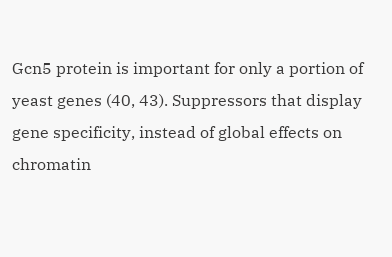Gcn5 protein is important for only a portion of yeast genes (40, 43). Suppressors that display gene specificity, instead of global effects on chromatin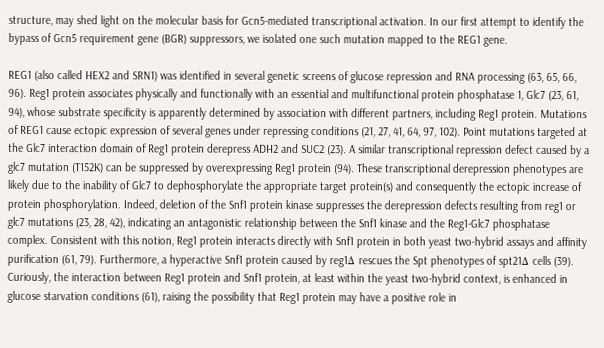structure, may shed light on the molecular basis for Gcn5-mediated transcriptional activation. In our first attempt to identify the bypass of Gcn5 requirement gene (BGR) suppressors, we isolated one such mutation mapped to the REG1 gene.

REG1 (also called HEX2 and SRN1) was identified in several genetic screens of glucose repression and RNA processing (63, 65, 66, 96). Reg1 protein associates physically and functionally with an essential and multifunctional protein phosphatase 1, Glc7 (23, 61, 94), whose substrate specificity is apparently determined by association with different partners, including Reg1 protein. Mutations of REG1 cause ectopic expression of several genes under repressing conditions (21, 27, 41, 64, 97, 102). Point mutations targeted at the Glc7 interaction domain of Reg1 protein derepress ADH2 and SUC2 (23). A similar transcriptional repression defect caused by a glc7 mutation (T152K) can be suppressed by overexpressing Reg1 protein (94). These transcriptional derepression phenotypes are likely due to the inability of Glc7 to dephosphorylate the appropriate target protein(s) and consequently the ectopic increase of protein phosphorylation. Indeed, deletion of the Snf1 protein kinase suppresses the derepression defects resulting from reg1 or glc7 mutations (23, 28, 42), indicating an antagonistic relationship between the Snf1 kinase and the Reg1-Glc7 phosphatase complex. Consistent with this notion, Reg1 protein interacts directly with Snf1 protein in both yeast two-hybrid assays and affinity purification (61, 79). Furthermore, a hyperactive Snf1 protein caused by reg1Δ rescues the Spt phenotypes of spt21Δ cells (39). Curiously, the interaction between Reg1 protein and Snf1 protein, at least within the yeast two-hybrid context, is enhanced in glucose starvation conditions (61), raising the possibility that Reg1 protein may have a positive role in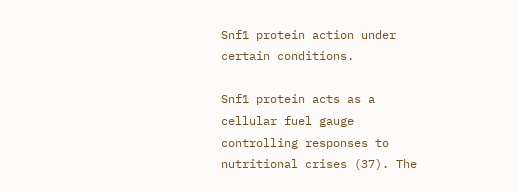Snf1 protein action under certain conditions.

Snf1 protein acts as a cellular fuel gauge controlling responses to nutritional crises (37). The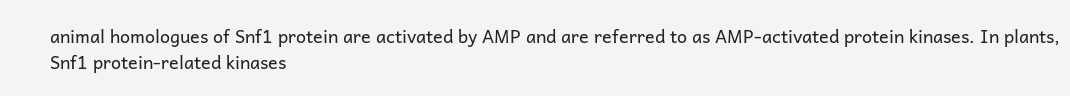animal homologues of Snf1 protein are activated by AMP and are referred to as AMP-activated protein kinases. In plants, Snf1 protein-related kinases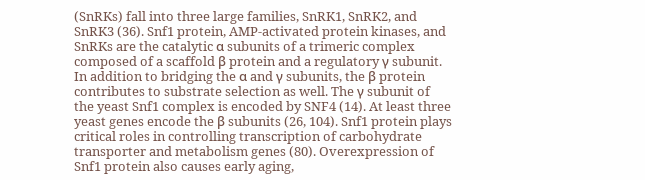(SnRKs) fall into three large families, SnRK1, SnRK2, and SnRK3 (36). Snf1 protein, AMP-activated protein kinases, and SnRKs are the catalytic α subunits of a trimeric complex composed of a scaffold β protein and a regulatory γ subunit. In addition to bridging the α and γ subunits, the β protein contributes to substrate selection as well. The γ subunit of the yeast Snf1 complex is encoded by SNF4 (14). At least three yeast genes encode the β subunits (26, 104). Snf1 protein plays critical roles in controlling transcription of carbohydrate transporter and metabolism genes (80). Overexpression of Snf1 protein also causes early aging,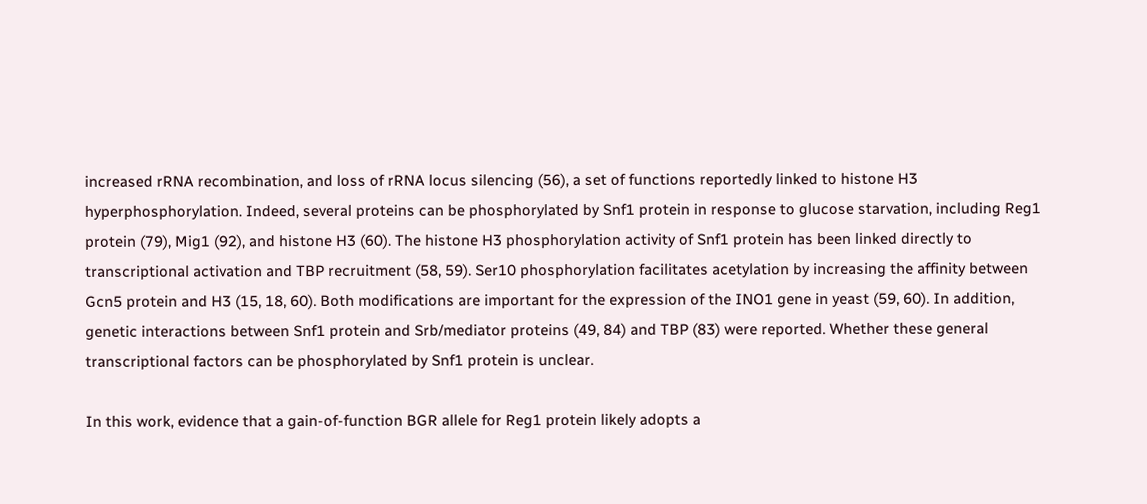increased rRNA recombination, and loss of rRNA locus silencing (56), a set of functions reportedly linked to histone H3 hyperphosphorylation. Indeed, several proteins can be phosphorylated by Snf1 protein in response to glucose starvation, including Reg1 protein (79), Mig1 (92), and histone H3 (60). The histone H3 phosphorylation activity of Snf1 protein has been linked directly to transcriptional activation and TBP recruitment (58, 59). Ser10 phosphorylation facilitates acetylation by increasing the affinity between Gcn5 protein and H3 (15, 18, 60). Both modifications are important for the expression of the INO1 gene in yeast (59, 60). In addition, genetic interactions between Snf1 protein and Srb/mediator proteins (49, 84) and TBP (83) were reported. Whether these general transcriptional factors can be phosphorylated by Snf1 protein is unclear.

In this work, evidence that a gain-of-function BGR allele for Reg1 protein likely adopts a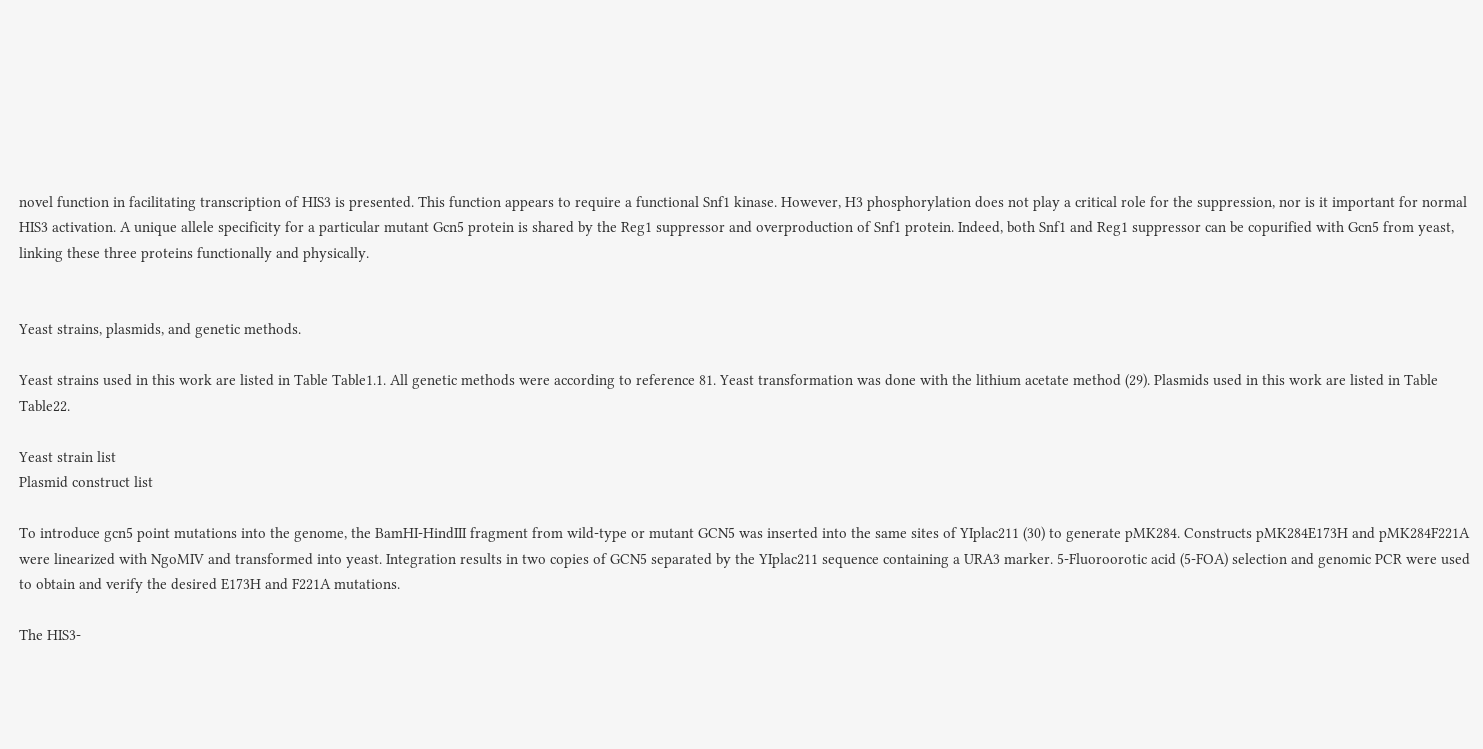novel function in facilitating transcription of HIS3 is presented. This function appears to require a functional Snf1 kinase. However, H3 phosphorylation does not play a critical role for the suppression, nor is it important for normal HIS3 activation. A unique allele specificity for a particular mutant Gcn5 protein is shared by the Reg1 suppressor and overproduction of Snf1 protein. Indeed, both Snf1 and Reg1 suppressor can be copurified with Gcn5 from yeast, linking these three proteins functionally and physically.


Yeast strains, plasmids, and genetic methods.

Yeast strains used in this work are listed in Table Table1.1. All genetic methods were according to reference 81. Yeast transformation was done with the lithium acetate method (29). Plasmids used in this work are listed in Table Table22.

Yeast strain list
Plasmid construct list

To introduce gcn5 point mutations into the genome, the BamHI-HindIII fragment from wild-type or mutant GCN5 was inserted into the same sites of YIplac211 (30) to generate pMK284. Constructs pMK284E173H and pMK284F221A were linearized with NgoMIV and transformed into yeast. Integration results in two copies of GCN5 separated by the YIplac211 sequence containing a URA3 marker. 5-Fluoroorotic acid (5-FOA) selection and genomic PCR were used to obtain and verify the desired E173H and F221A mutations.

The HIS3-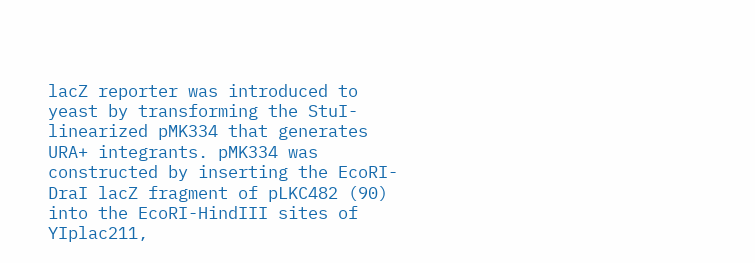lacZ reporter was introduced to yeast by transforming the StuI-linearized pMK334 that generates URA+ integrants. pMK334 was constructed by inserting the EcoRI-DraI lacZ fragment of pLKC482 (90) into the EcoRI-HindIII sites of YIplac211,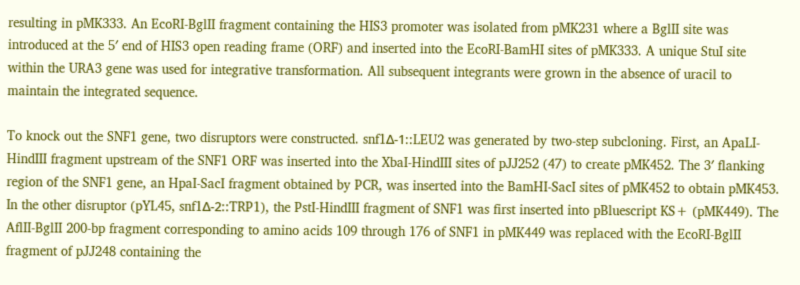resulting in pMK333. An EcoRI-BglII fragment containing the HIS3 promoter was isolated from pMK231 where a BglII site was introduced at the 5′ end of HIS3 open reading frame (ORF) and inserted into the EcoRI-BamHI sites of pMK333. A unique StuI site within the URA3 gene was used for integrative transformation. All subsequent integrants were grown in the absence of uracil to maintain the integrated sequence.

To knock out the SNF1 gene, two disruptors were constructed. snf1Δ-1::LEU2 was generated by two-step subcloning. First, an ApaLI-HindIII fragment upstream of the SNF1 ORF was inserted into the XbaI-HindIII sites of pJJ252 (47) to create pMK452. The 3′ flanking region of the SNF1 gene, an HpaI-SacI fragment obtained by PCR, was inserted into the BamHI-SacI sites of pMK452 to obtain pMK453. In the other disruptor (pYL45, snf1Δ-2::TRP1), the PstI-HindIII fragment of SNF1 was first inserted into pBluescript KS+ (pMK449). The AflII-BglII 200-bp fragment corresponding to amino acids 109 through 176 of SNF1 in pMK449 was replaced with the EcoRI-BglII fragment of pJJ248 containing the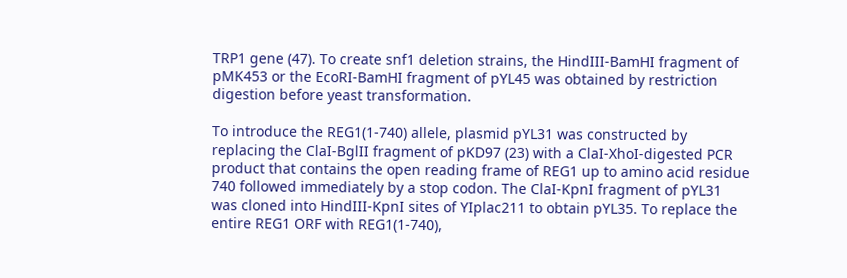TRP1 gene (47). To create snf1 deletion strains, the HindIII-BamHI fragment of pMK453 or the EcoRI-BamHI fragment of pYL45 was obtained by restriction digestion before yeast transformation.

To introduce the REG1(1-740) allele, plasmid pYL31 was constructed by replacing the ClaI-BglII fragment of pKD97 (23) with a ClaI-XhoI-digested PCR product that contains the open reading frame of REG1 up to amino acid residue 740 followed immediately by a stop codon. The ClaI-KpnI fragment of pYL31 was cloned into HindIII-KpnI sites of YIplac211 to obtain pYL35. To replace the entire REG1 ORF with REG1(1-740),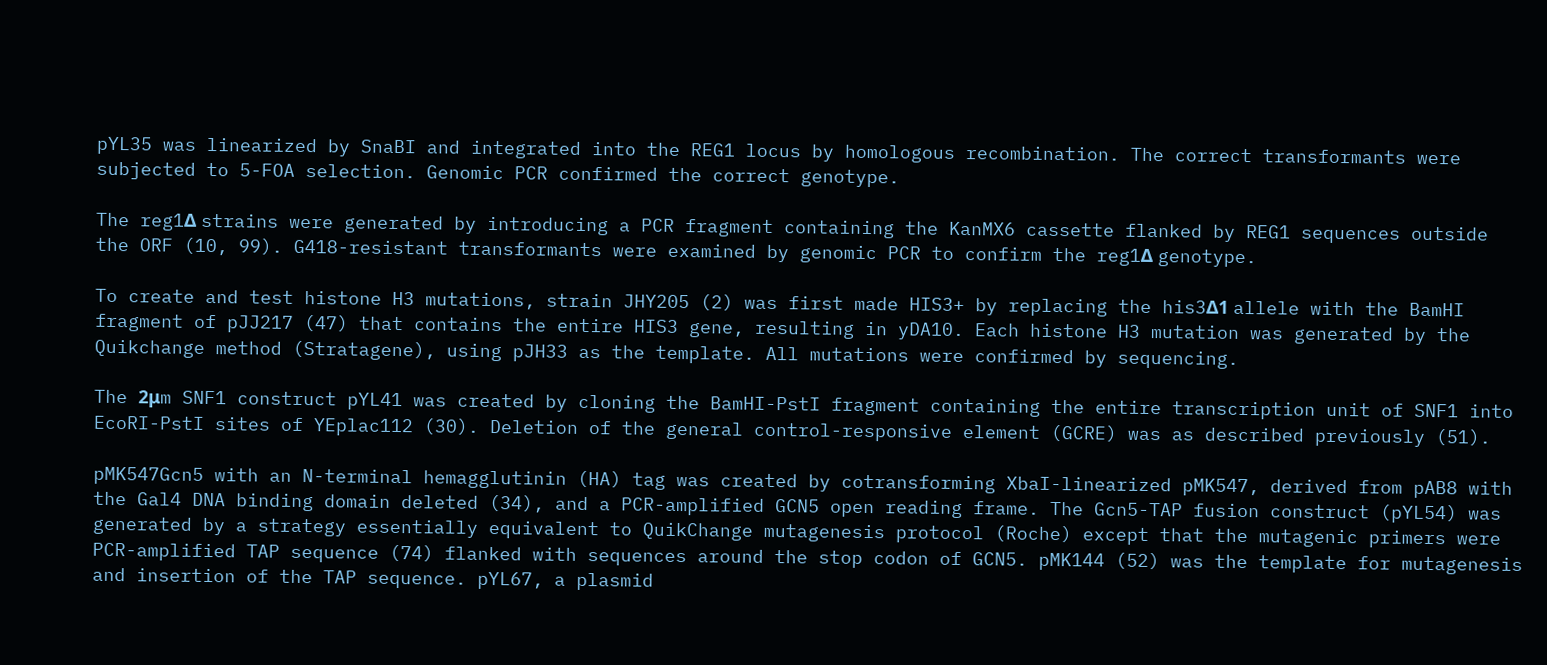pYL35 was linearized by SnaBI and integrated into the REG1 locus by homologous recombination. The correct transformants were subjected to 5-FOA selection. Genomic PCR confirmed the correct genotype.

The reg1Δ strains were generated by introducing a PCR fragment containing the KanMX6 cassette flanked by REG1 sequences outside the ORF (10, 99). G418-resistant transformants were examined by genomic PCR to confirm the reg1Δ genotype.

To create and test histone H3 mutations, strain JHY205 (2) was first made HIS3+ by replacing the his3Δ1 allele with the BamHI fragment of pJJ217 (47) that contains the entire HIS3 gene, resulting in yDA10. Each histone H3 mutation was generated by the Quikchange method (Stratagene), using pJH33 as the template. All mutations were confirmed by sequencing.

The 2μm SNF1 construct pYL41 was created by cloning the BamHI-PstI fragment containing the entire transcription unit of SNF1 into EcoRI-PstI sites of YEplac112 (30). Deletion of the general control-responsive element (GCRE) was as described previously (51).

pMK547Gcn5 with an N-terminal hemagglutinin (HA) tag was created by cotransforming XbaI-linearized pMK547, derived from pAB8 with the Gal4 DNA binding domain deleted (34), and a PCR-amplified GCN5 open reading frame. The Gcn5-TAP fusion construct (pYL54) was generated by a strategy essentially equivalent to QuikChange mutagenesis protocol (Roche) except that the mutagenic primers were PCR-amplified TAP sequence (74) flanked with sequences around the stop codon of GCN5. pMK144 (52) was the template for mutagenesis and insertion of the TAP sequence. pYL67, a plasmid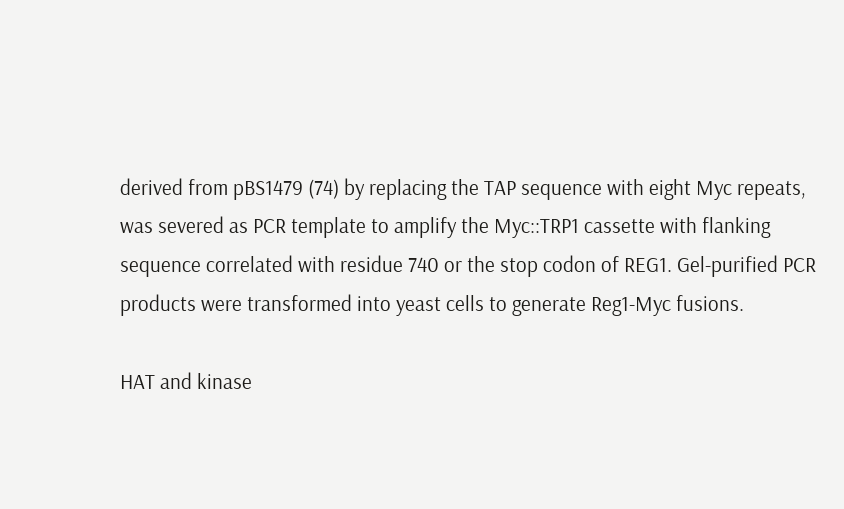derived from pBS1479 (74) by replacing the TAP sequence with eight Myc repeats, was severed as PCR template to amplify the Myc::TRP1 cassette with flanking sequence correlated with residue 740 or the stop codon of REG1. Gel-purified PCR products were transformed into yeast cells to generate Reg1-Myc fusions.

HAT and kinase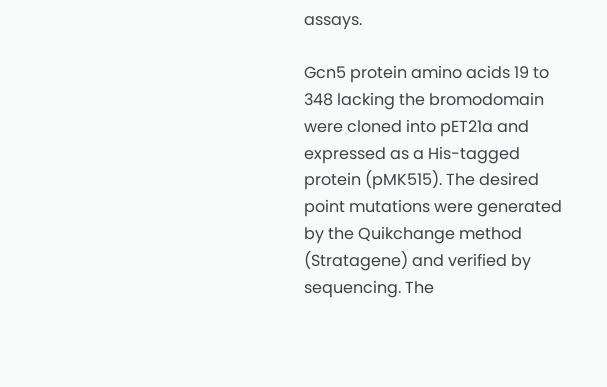assays.

Gcn5 protein amino acids 19 to 348 lacking the bromodomain were cloned into pET21a and expressed as a His-tagged protein (pMK515). The desired point mutations were generated by the Quikchange method (Stratagene) and verified by sequencing. The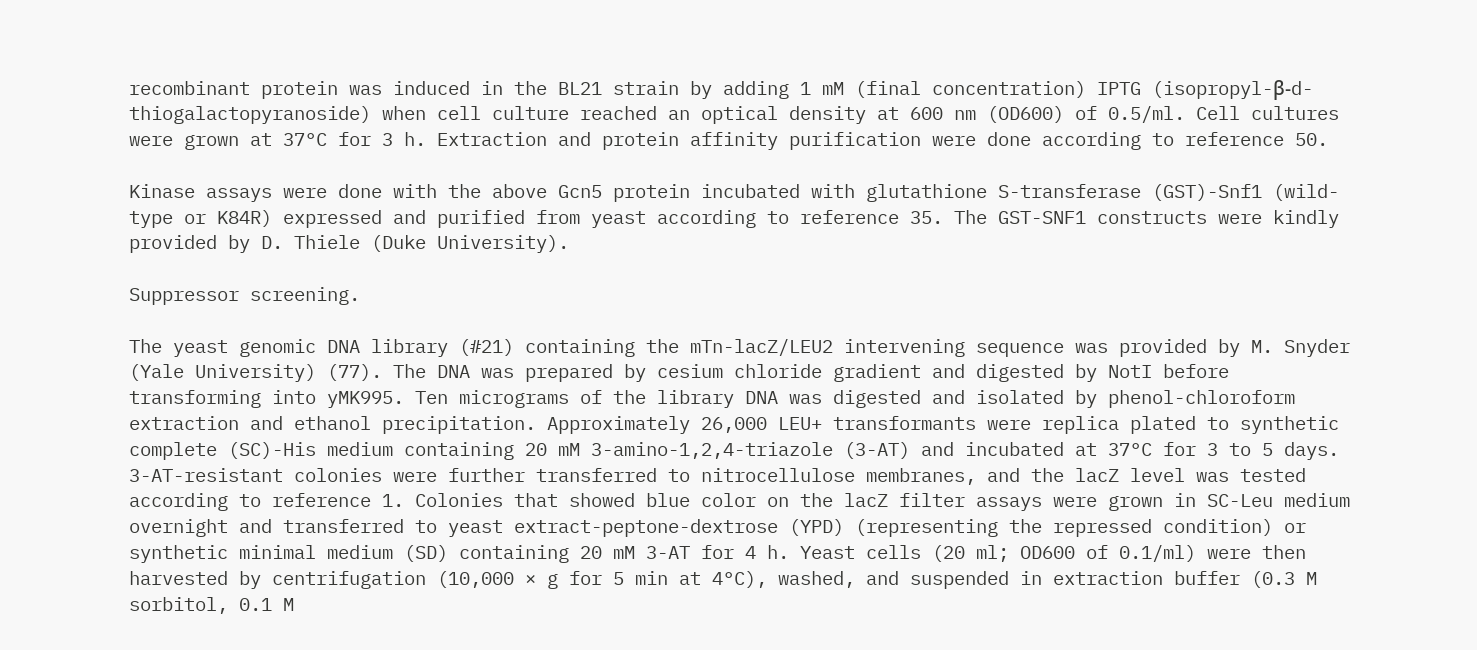recombinant protein was induced in the BL21 strain by adding 1 mM (final concentration) IPTG (isopropyl-β-d-thiogalactopyranoside) when cell culture reached an optical density at 600 nm (OD600) of 0.5/ml. Cell cultures were grown at 37°C for 3 h. Extraction and protein affinity purification were done according to reference 50.

Kinase assays were done with the above Gcn5 protein incubated with glutathione S-transferase (GST)-Snf1 (wild-type or K84R) expressed and purified from yeast according to reference 35. The GST-SNF1 constructs were kindly provided by D. Thiele (Duke University).

Suppressor screening.

The yeast genomic DNA library (#21) containing the mTn-lacZ/LEU2 intervening sequence was provided by M. Snyder (Yale University) (77). The DNA was prepared by cesium chloride gradient and digested by NotI before transforming into yMK995. Ten micrograms of the library DNA was digested and isolated by phenol-chloroform extraction and ethanol precipitation. Approximately 26,000 LEU+ transformants were replica plated to synthetic complete (SC)-His medium containing 20 mM 3-amino-1,2,4-triazole (3-AT) and incubated at 37°C for 3 to 5 days. 3-AT-resistant colonies were further transferred to nitrocellulose membranes, and the lacZ level was tested according to reference 1. Colonies that showed blue color on the lacZ filter assays were grown in SC-Leu medium overnight and transferred to yeast extract-peptone-dextrose (YPD) (representing the repressed condition) or synthetic minimal medium (SD) containing 20 mM 3-AT for 4 h. Yeast cells (20 ml; OD600 of 0.1/ml) were then harvested by centrifugation (10,000 × g for 5 min at 4°C), washed, and suspended in extraction buffer (0.3 M sorbitol, 0.1 M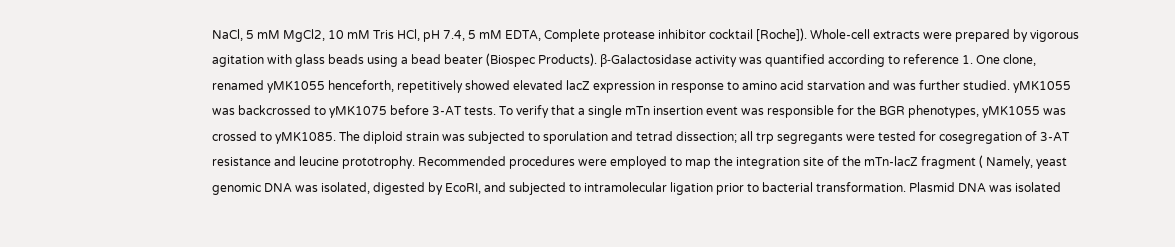NaCl, 5 mM MgCl2, 10 mM Tris HCl, pH 7.4, 5 mM EDTA, Complete protease inhibitor cocktail [Roche]). Whole-cell extracts were prepared by vigorous agitation with glass beads using a bead beater (Biospec Products). β-Galactosidase activity was quantified according to reference 1. One clone, renamed yMK1055 henceforth, repetitively showed elevated lacZ expression in response to amino acid starvation and was further studied. yMK1055 was backcrossed to yMK1075 before 3-AT tests. To verify that a single mTn insertion event was responsible for the BGR phenotypes, yMK1055 was crossed to yMK1085. The diploid strain was subjected to sporulation and tetrad dissection; all trp segregants were tested for cosegregation of 3-AT resistance and leucine prototrophy. Recommended procedures were employed to map the integration site of the mTn-lacZ fragment ( Namely, yeast genomic DNA was isolated, digested by EcoRI, and subjected to intramolecular ligation prior to bacterial transformation. Plasmid DNA was isolated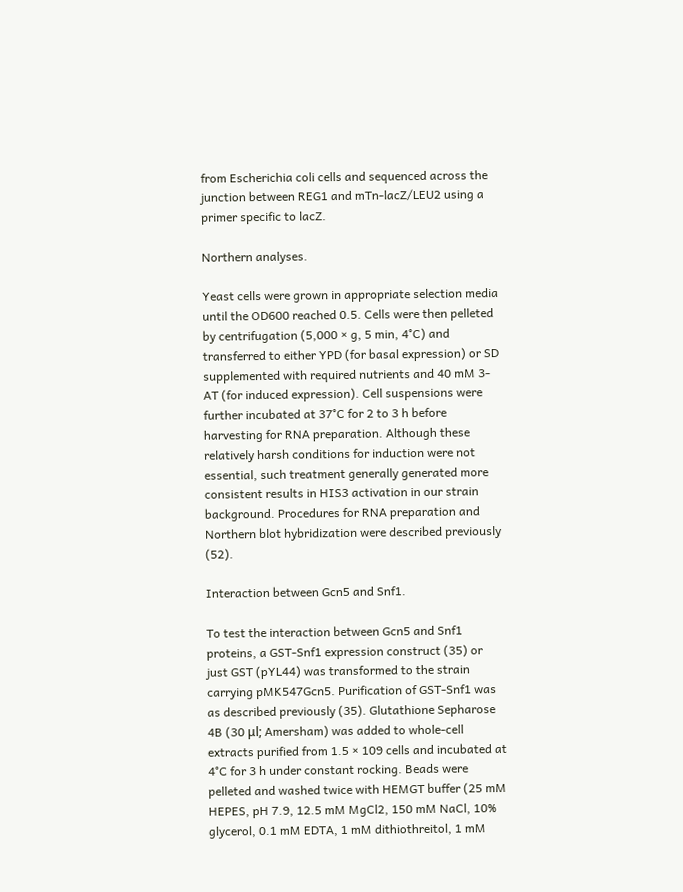from Escherichia coli cells and sequenced across the junction between REG1 and mTn-lacZ/LEU2 using a primer specific to lacZ.

Northern analyses.

Yeast cells were grown in appropriate selection media until the OD600 reached 0.5. Cells were then pelleted by centrifugation (5,000 × g, 5 min, 4°C) and transferred to either YPD (for basal expression) or SD supplemented with required nutrients and 40 mM 3-AT (for induced expression). Cell suspensions were further incubated at 37°C for 2 to 3 h before harvesting for RNA preparation. Although these relatively harsh conditions for induction were not essential, such treatment generally generated more consistent results in HIS3 activation in our strain background. Procedures for RNA preparation and Northern blot hybridization were described previously (52).

Interaction between Gcn5 and Snf1.

To test the interaction between Gcn5 and Snf1 proteins, a GST-Snf1 expression construct (35) or just GST (pYL44) was transformed to the strain carrying pMK547Gcn5. Purification of GST-Snf1 was as described previously (35). Glutathione Sepharose 4B (30 μl; Amersham) was added to whole-cell extracts purified from 1.5 × 109 cells and incubated at 4°C for 3 h under constant rocking. Beads were pelleted and washed twice with HEMGT buffer (25 mM HEPES, pH 7.9, 12.5 mM MgCl2, 150 mM NaCl, 10% glycerol, 0.1 mM EDTA, 1 mM dithiothreitol, 1 mM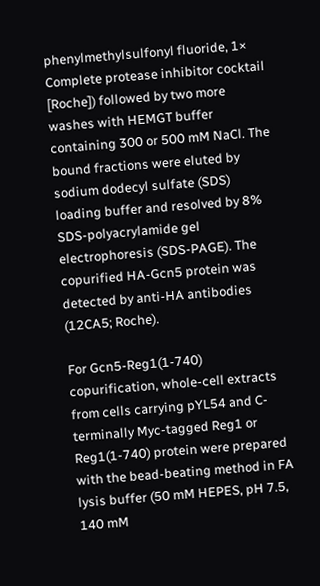phenylmethylsulfonyl fluoride, 1× Complete protease inhibitor cocktail [Roche]) followed by two more washes with HEMGT buffer containing 300 or 500 mM NaCl. The bound fractions were eluted by sodium dodecyl sulfate (SDS) loading buffer and resolved by 8% SDS-polyacrylamide gel electrophoresis (SDS-PAGE). The copurified HA-Gcn5 protein was detected by anti-HA antibodies (12CA5; Roche).

For Gcn5-Reg1(1-740) copurification, whole-cell extracts from cells carrying pYL54 and C-terminally Myc-tagged Reg1 or Reg1(1-740) protein were prepared with the bead-beating method in FA lysis buffer (50 mM HEPES, pH 7.5, 140 mM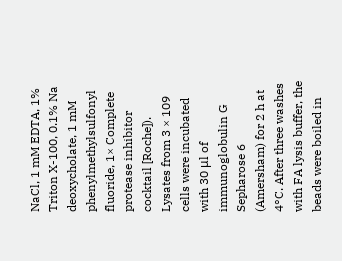NaCl, 1 mM EDTA, 1% Triton X-100, 0.1% Na deoxycholate, 1 mM phenylmethylsulfonyl fluoride, 1× Complete protease inhibitor cocktail [Roche]). Lysates from 3 × 109 cells were incubated with 30 μl of immunoglobulin G Sepharose 6 (Amersham) for 2 h at 4°C. After three washes with FA lysis buffer, the beads were boiled in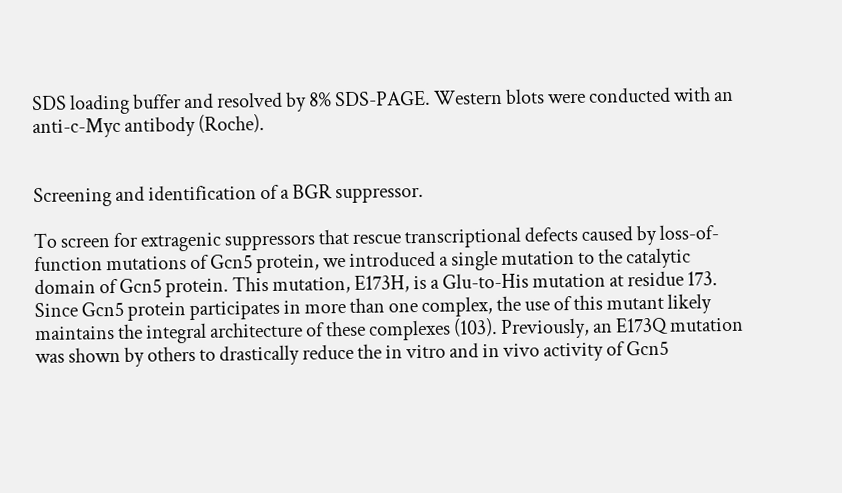SDS loading buffer and resolved by 8% SDS-PAGE. Western blots were conducted with an anti-c-Myc antibody (Roche).


Screening and identification of a BGR suppressor.

To screen for extragenic suppressors that rescue transcriptional defects caused by loss-of-function mutations of Gcn5 protein, we introduced a single mutation to the catalytic domain of Gcn5 protein. This mutation, E173H, is a Glu-to-His mutation at residue 173. Since Gcn5 protein participates in more than one complex, the use of this mutant likely maintains the integral architecture of these complexes (103). Previously, an E173Q mutation was shown by others to drastically reduce the in vitro and in vivo activity of Gcn5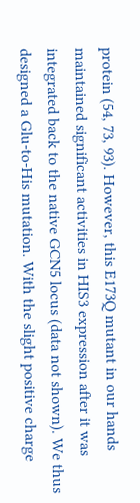protein (54, 73, 93). However, this E173Q mutant in our hands maintained significant activities in HIS3 expression after it was integrated back to the native GCN5 locus (data not shown). We thus designed a Glu-to-His mutation. With the slight positive charge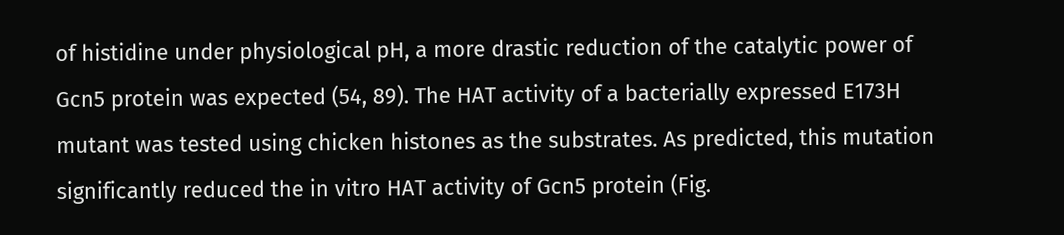of histidine under physiological pH, a more drastic reduction of the catalytic power of Gcn5 protein was expected (54, 89). The HAT activity of a bacterially expressed E173H mutant was tested using chicken histones as the substrates. As predicted, this mutation significantly reduced the in vitro HAT activity of Gcn5 protein (Fig.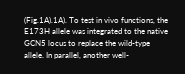(Fig.1A).1A). To test in vivo functions, the E173H allele was integrated to the native GCN5 locus to replace the wild-type allele. In parallel, another well-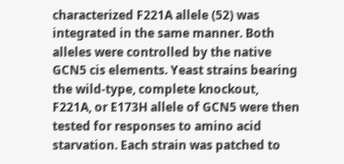characterized F221A allele (52) was integrated in the same manner. Both alleles were controlled by the native GCN5 cis elements. Yeast strains bearing the wild-type, complete knockout, F221A, or E173H allele of GCN5 were then tested for responses to amino acid starvation. Each strain was patched to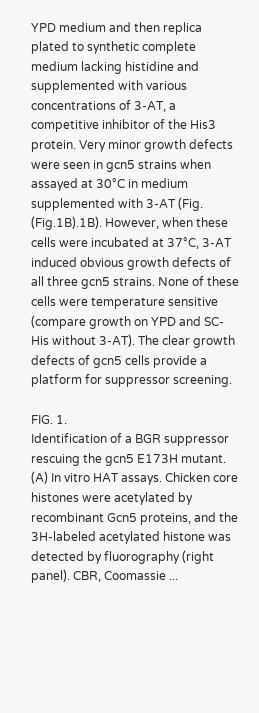YPD medium and then replica plated to synthetic complete medium lacking histidine and supplemented with various concentrations of 3-AT, a competitive inhibitor of the His3 protein. Very minor growth defects were seen in gcn5 strains when assayed at 30°C in medium supplemented with 3-AT (Fig. (Fig.1B).1B). However, when these cells were incubated at 37°C, 3-AT induced obvious growth defects of all three gcn5 strains. None of these cells were temperature sensitive (compare growth on YPD and SC-His without 3-AT). The clear growth defects of gcn5 cells provide a platform for suppressor screening.

FIG. 1.
Identification of a BGR suppressor rescuing the gcn5 E173H mutant. (A) In vitro HAT assays. Chicken core histones were acetylated by recombinant Gcn5 proteins, and the 3H-labeled acetylated histone was detected by fluorography (right panel). CBR, Coomassie ...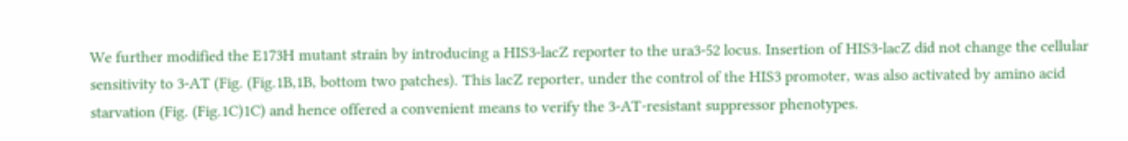We further modified the E173H mutant strain by introducing a HIS3-lacZ reporter to the ura3-52 locus. Insertion of HIS3-lacZ did not change the cellular sensitivity to 3-AT (Fig. (Fig.1B,1B, bottom two patches). This lacZ reporter, under the control of the HIS3 promoter, was also activated by amino acid starvation (Fig. (Fig.1C)1C) and hence offered a convenient means to verify the 3-AT-resistant suppressor phenotypes.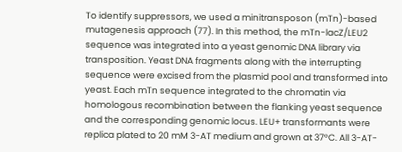To identify suppressors, we used a minitransposon (mTn)-based mutagenesis approach (77). In this method, the mTn-lacZ/LEU2 sequence was integrated into a yeast genomic DNA library via transposition. Yeast DNA fragments along with the interrupting sequence were excised from the plasmid pool and transformed into yeast. Each mTn sequence integrated to the chromatin via homologous recombination between the flanking yeast sequence and the corresponding genomic locus. LEU+ transformants were replica plated to 20 mM 3-AT medium and grown at 37°C. All 3-AT-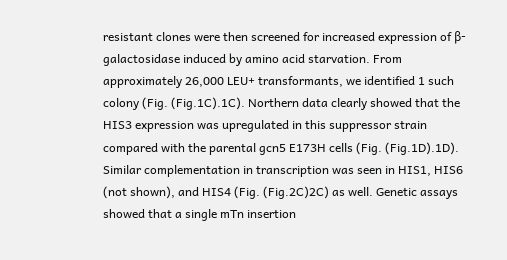resistant clones were then screened for increased expression of β-galactosidase induced by amino acid starvation. From approximately 26,000 LEU+ transformants, we identified 1 such colony (Fig. (Fig.1C).1C). Northern data clearly showed that the HIS3 expression was upregulated in this suppressor strain compared with the parental gcn5 E173H cells (Fig. (Fig.1D).1D). Similar complementation in transcription was seen in HIS1, HIS6 (not shown), and HIS4 (Fig. (Fig.2C)2C) as well. Genetic assays showed that a single mTn insertion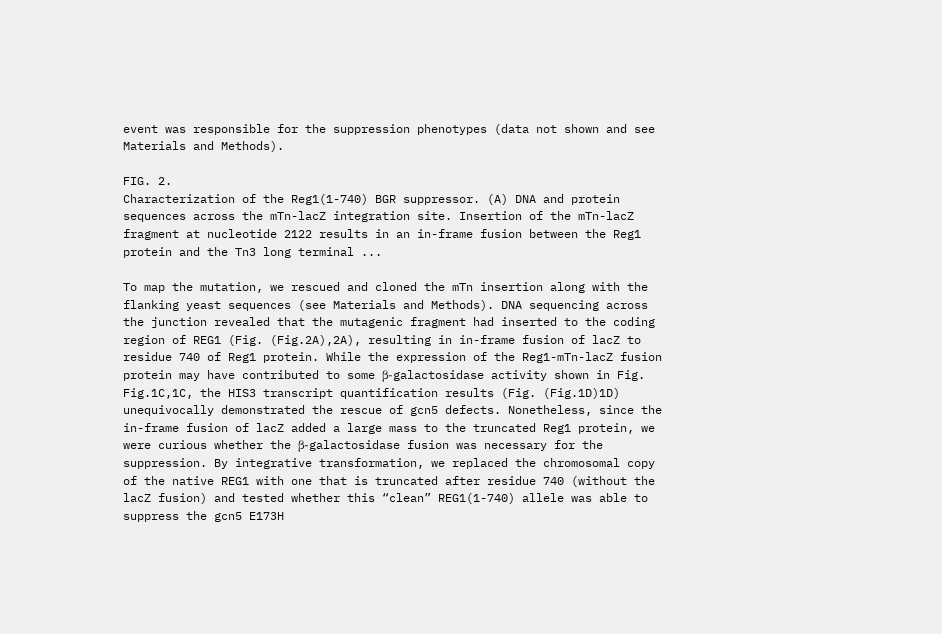event was responsible for the suppression phenotypes (data not shown and see Materials and Methods).

FIG. 2.
Characterization of the Reg1(1-740) BGR suppressor. (A) DNA and protein sequences across the mTn-lacZ integration site. Insertion of the mTn-lacZ fragment at nucleotide 2122 results in an in-frame fusion between the Reg1 protein and the Tn3 long terminal ...

To map the mutation, we rescued and cloned the mTn insertion along with the flanking yeast sequences (see Materials and Methods). DNA sequencing across the junction revealed that the mutagenic fragment had inserted to the coding region of REG1 (Fig. (Fig.2A),2A), resulting in in-frame fusion of lacZ to residue 740 of Reg1 protein. While the expression of the Reg1-mTn-lacZ fusion protein may have contributed to some β-galactosidase activity shown in Fig. Fig.1C,1C, the HIS3 transcript quantification results (Fig. (Fig.1D)1D) unequivocally demonstrated the rescue of gcn5 defects. Nonetheless, since the in-frame fusion of lacZ added a large mass to the truncated Reg1 protein, we were curious whether the β-galactosidase fusion was necessary for the suppression. By integrative transformation, we replaced the chromosomal copy of the native REG1 with one that is truncated after residue 740 (without the lacZ fusion) and tested whether this “clean” REG1(1-740) allele was able to suppress the gcn5 E173H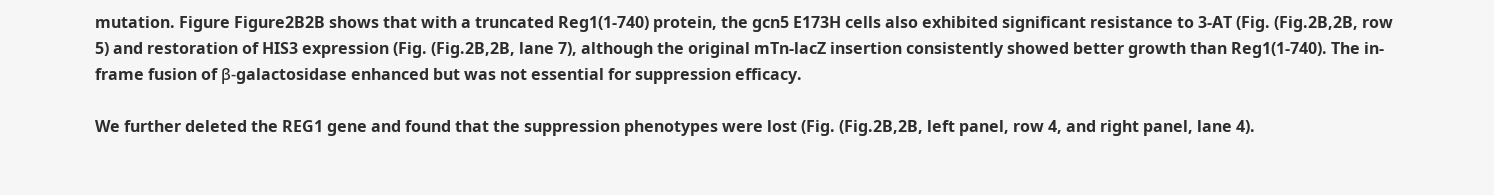mutation. Figure Figure2B2B shows that with a truncated Reg1(1-740) protein, the gcn5 E173H cells also exhibited significant resistance to 3-AT (Fig. (Fig.2B,2B, row 5) and restoration of HIS3 expression (Fig. (Fig.2B,2B, lane 7), although the original mTn-lacZ insertion consistently showed better growth than Reg1(1-740). The in-frame fusion of β-galactosidase enhanced but was not essential for suppression efficacy.

We further deleted the REG1 gene and found that the suppression phenotypes were lost (Fig. (Fig.2B,2B, left panel, row 4, and right panel, lane 4).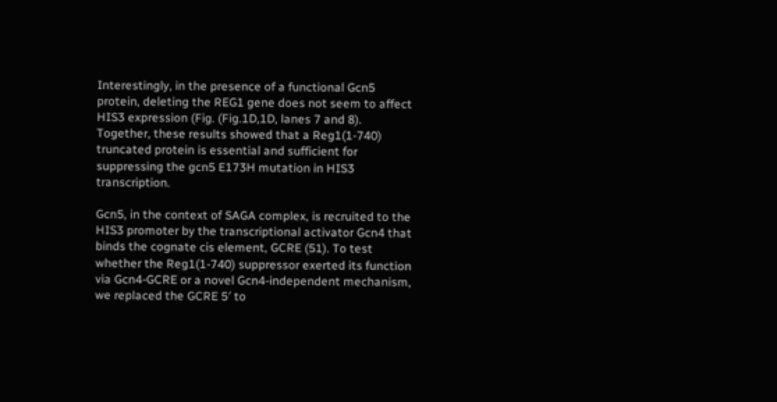Interestingly, in the presence of a functional Gcn5 protein, deleting the REG1 gene does not seem to affect HIS3 expression (Fig. (Fig.1D,1D, lanes 7 and 8). Together, these results showed that a Reg1(1-740) truncated protein is essential and sufficient for suppressing the gcn5 E173H mutation in HIS3 transcription.

Gcn5, in the context of SAGA complex, is recruited to the HIS3 promoter by the transcriptional activator Gcn4 that binds the cognate cis element, GCRE (51). To test whether the Reg1(1-740) suppressor exerted its function via Gcn4-GCRE or a novel Gcn4-independent mechanism, we replaced the GCRE 5′ to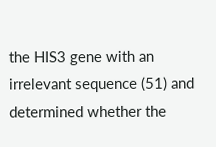the HIS3 gene with an irrelevant sequence (51) and determined whether the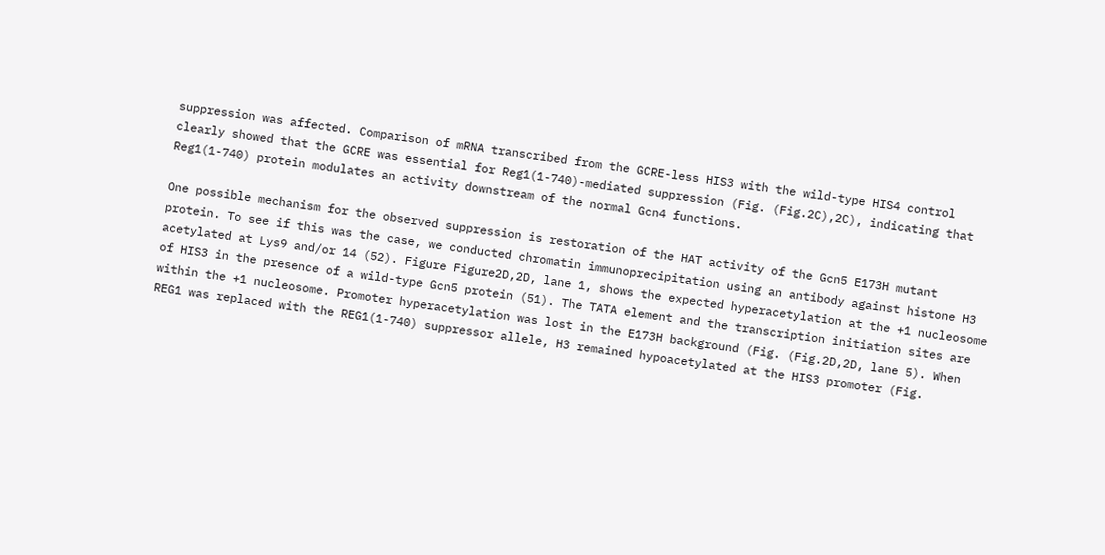suppression was affected. Comparison of mRNA transcribed from the GCRE-less HIS3 with the wild-type HIS4 control clearly showed that the GCRE was essential for Reg1(1-740)-mediated suppression (Fig. (Fig.2C),2C), indicating that Reg1(1-740) protein modulates an activity downstream of the normal Gcn4 functions.

One possible mechanism for the observed suppression is restoration of the HAT activity of the Gcn5 E173H mutant protein. To see if this was the case, we conducted chromatin immunoprecipitation using an antibody against histone H3 acetylated at Lys9 and/or 14 (52). Figure Figure2D,2D, lane 1, shows the expected hyperacetylation at the +1 nucleosome of HIS3 in the presence of a wild-type Gcn5 protein (51). The TATA element and the transcription initiation sites are within the +1 nucleosome. Promoter hyperacetylation was lost in the E173H background (Fig. (Fig.2D,2D, lane 5). When REG1 was replaced with the REG1(1-740) suppressor allele, H3 remained hypoacetylated at the HIS3 promoter (Fig.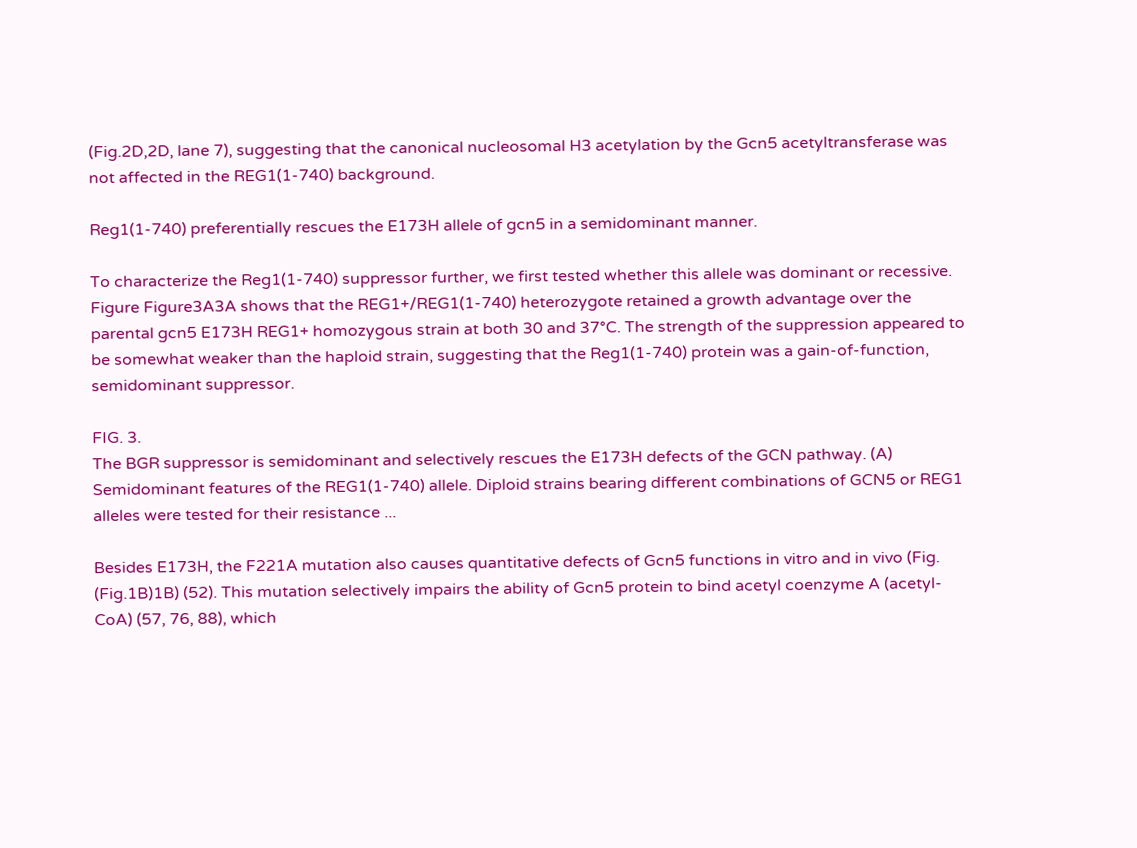(Fig.2D,2D, lane 7), suggesting that the canonical nucleosomal H3 acetylation by the Gcn5 acetyltransferase was not affected in the REG1(1-740) background.

Reg1(1-740) preferentially rescues the E173H allele of gcn5 in a semidominant manner.

To characterize the Reg1(1-740) suppressor further, we first tested whether this allele was dominant or recessive. Figure Figure3A3A shows that the REG1+/REG1(1-740) heterozygote retained a growth advantage over the parental gcn5 E173H REG1+ homozygous strain at both 30 and 37°C. The strength of the suppression appeared to be somewhat weaker than the haploid strain, suggesting that the Reg1(1-740) protein was a gain-of-function, semidominant suppressor.

FIG. 3.
The BGR suppressor is semidominant and selectively rescues the E173H defects of the GCN pathway. (A) Semidominant features of the REG1(1-740) allele. Diploid strains bearing different combinations of GCN5 or REG1 alleles were tested for their resistance ...

Besides E173H, the F221A mutation also causes quantitative defects of Gcn5 functions in vitro and in vivo (Fig. (Fig.1B)1B) (52). This mutation selectively impairs the ability of Gcn5 protein to bind acetyl coenzyme A (acetyl-CoA) (57, 76, 88), which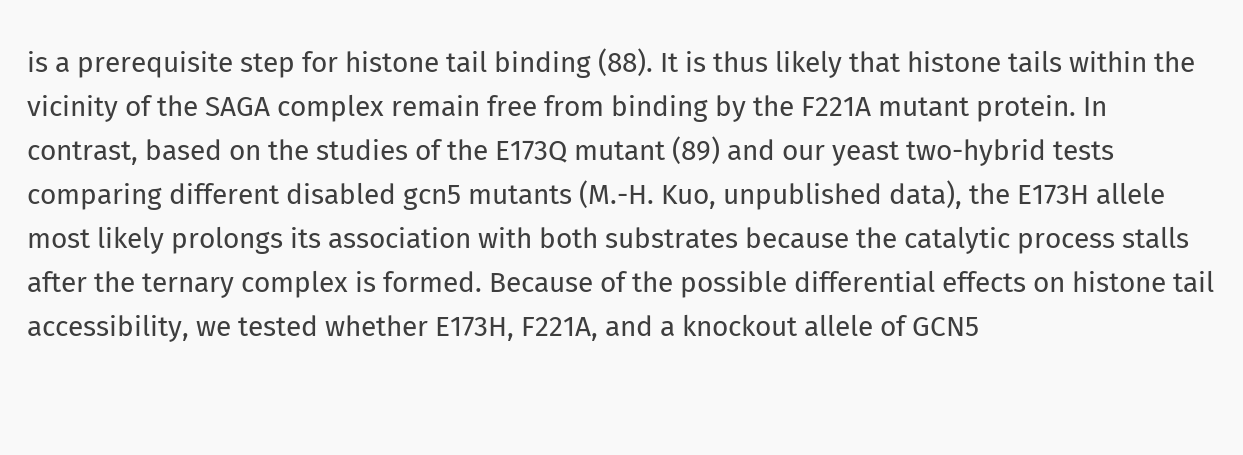is a prerequisite step for histone tail binding (88). It is thus likely that histone tails within the vicinity of the SAGA complex remain free from binding by the F221A mutant protein. In contrast, based on the studies of the E173Q mutant (89) and our yeast two-hybrid tests comparing different disabled gcn5 mutants (M.-H. Kuo, unpublished data), the E173H allele most likely prolongs its association with both substrates because the catalytic process stalls after the ternary complex is formed. Because of the possible differential effects on histone tail accessibility, we tested whether E173H, F221A, and a knockout allele of GCN5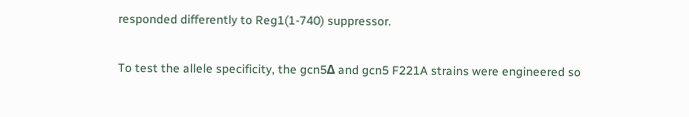responded differently to Reg1(1-740) suppressor.

To test the allele specificity, the gcn5Δ and gcn5 F221A strains were engineered so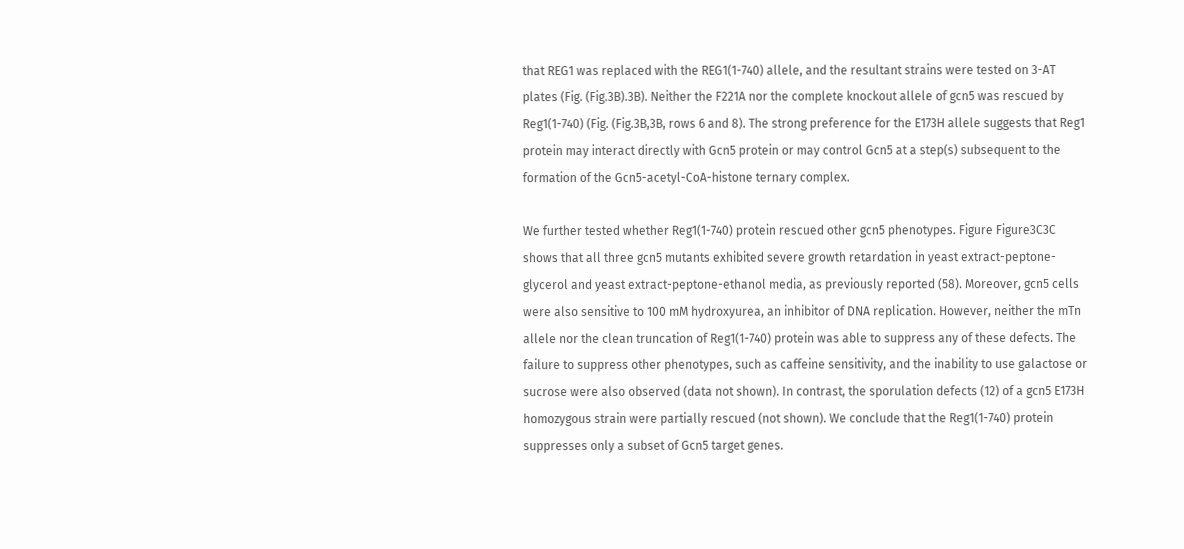that REG1 was replaced with the REG1(1-740) allele, and the resultant strains were tested on 3-AT plates (Fig. (Fig.3B).3B). Neither the F221A nor the complete knockout allele of gcn5 was rescued by Reg1(1-740) (Fig. (Fig.3B,3B, rows 6 and 8). The strong preference for the E173H allele suggests that Reg1 protein may interact directly with Gcn5 protein or may control Gcn5 at a step(s) subsequent to the formation of the Gcn5-acetyl-CoA-histone ternary complex.

We further tested whether Reg1(1-740) protein rescued other gcn5 phenotypes. Figure Figure3C3C shows that all three gcn5 mutants exhibited severe growth retardation in yeast extract-peptone-glycerol and yeast extract-peptone-ethanol media, as previously reported (58). Moreover, gcn5 cells were also sensitive to 100 mM hydroxyurea, an inhibitor of DNA replication. However, neither the mTn allele nor the clean truncation of Reg1(1-740) protein was able to suppress any of these defects. The failure to suppress other phenotypes, such as caffeine sensitivity, and the inability to use galactose or sucrose were also observed (data not shown). In contrast, the sporulation defects (12) of a gcn5 E173H homozygous strain were partially rescued (not shown). We conclude that the Reg1(1-740) protein suppresses only a subset of Gcn5 target genes.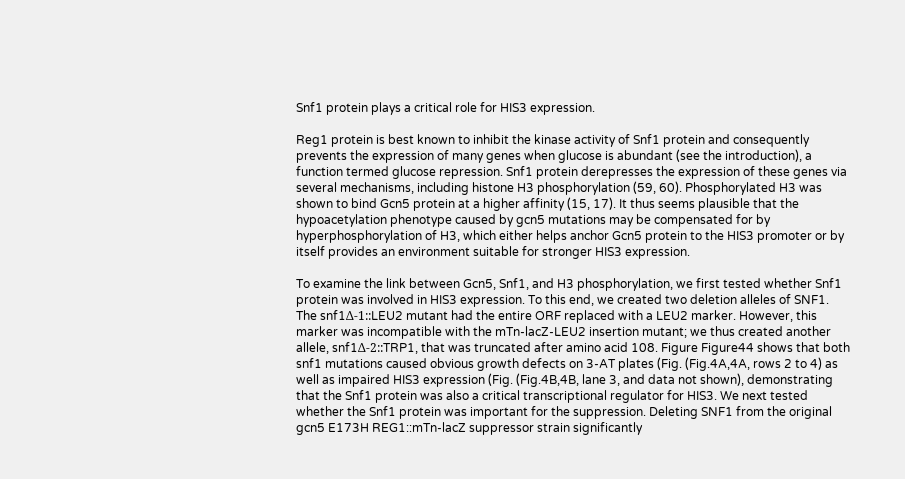Snf1 protein plays a critical role for HIS3 expression.

Reg1 protein is best known to inhibit the kinase activity of Snf1 protein and consequently prevents the expression of many genes when glucose is abundant (see the introduction), a function termed glucose repression. Snf1 protein derepresses the expression of these genes via several mechanisms, including histone H3 phosphorylation (59, 60). Phosphorylated H3 was shown to bind Gcn5 protein at a higher affinity (15, 17). It thus seems plausible that the hypoacetylation phenotype caused by gcn5 mutations may be compensated for by hyperphosphorylation of H3, which either helps anchor Gcn5 protein to the HIS3 promoter or by itself provides an environment suitable for stronger HIS3 expression.

To examine the link between Gcn5, Snf1, and H3 phosphorylation, we first tested whether Snf1 protein was involved in HIS3 expression. To this end, we created two deletion alleles of SNF1. The snf1Δ-1::LEU2 mutant had the entire ORF replaced with a LEU2 marker. However, this marker was incompatible with the mTn-lacZ-LEU2 insertion mutant; we thus created another allele, snf1Δ-2::TRP1, that was truncated after amino acid 108. Figure Figure44 shows that both snf1 mutations caused obvious growth defects on 3-AT plates (Fig. (Fig.4A,4A, rows 2 to 4) as well as impaired HIS3 expression (Fig. (Fig.4B,4B, lane 3, and data not shown), demonstrating that the Snf1 protein was also a critical transcriptional regulator for HIS3. We next tested whether the Snf1 protein was important for the suppression. Deleting SNF1 from the original gcn5 E173H REG1::mTn-lacZ suppressor strain significantly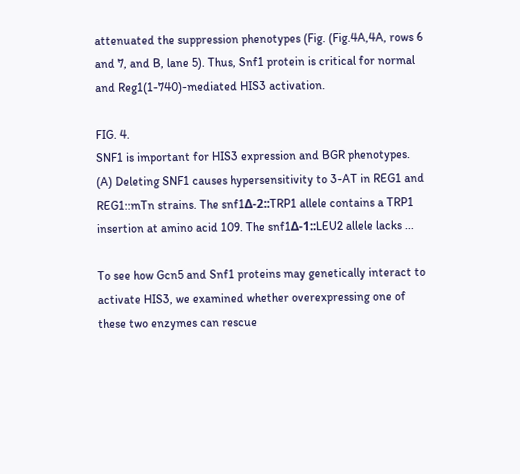attenuated the suppression phenotypes (Fig. (Fig.4A,4A, rows 6 and 7, and B, lane 5). Thus, Snf1 protein is critical for normal and Reg1(1-740)-mediated HIS3 activation.

FIG. 4.
SNF1 is important for HIS3 expression and BGR phenotypes. (A) Deleting SNF1 causes hypersensitivity to 3-AT in REG1 and REG1::mTn strains. The snf1Δ-2::TRP1 allele contains a TRP1 insertion at amino acid 109. The snf1Δ-1::LEU2 allele lacks ...

To see how Gcn5 and Snf1 proteins may genetically interact to activate HIS3, we examined whether overexpressing one of these two enzymes can rescue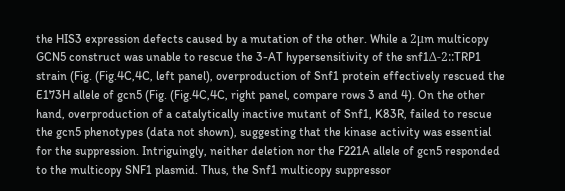the HIS3 expression defects caused by a mutation of the other. While a 2μm multicopy GCN5 construct was unable to rescue the 3-AT hypersensitivity of the snf1Δ-2::TRP1 strain (Fig. (Fig.4C,4C, left panel), overproduction of Snf1 protein effectively rescued the E173H allele of gcn5 (Fig. (Fig.4C,4C, right panel, compare rows 3 and 4). On the other hand, overproduction of a catalytically inactive mutant of Snf1, K83R, failed to rescue the gcn5 phenotypes (data not shown), suggesting that the kinase activity was essential for the suppression. Intriguingly, neither deletion nor the F221A allele of gcn5 responded to the multicopy SNF1 plasmid. Thus, the Snf1 multicopy suppressor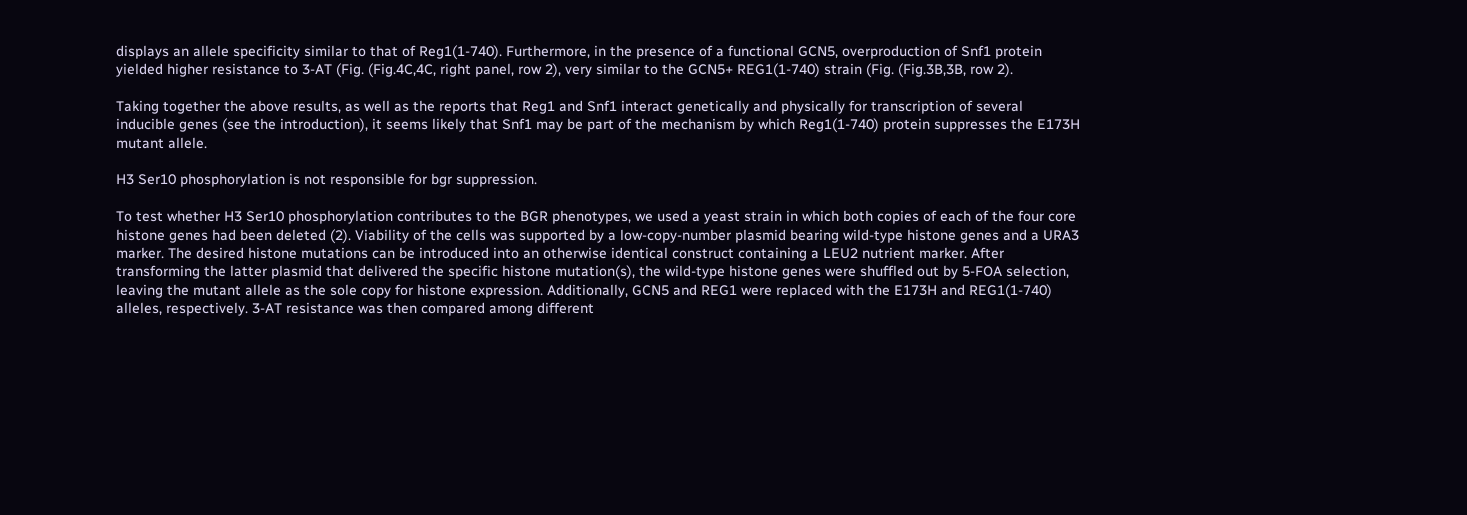displays an allele specificity similar to that of Reg1(1-740). Furthermore, in the presence of a functional GCN5, overproduction of Snf1 protein yielded higher resistance to 3-AT (Fig. (Fig.4C,4C, right panel, row 2), very similar to the GCN5+ REG1(1-740) strain (Fig. (Fig.3B,3B, row 2).

Taking together the above results, as well as the reports that Reg1 and Snf1 interact genetically and physically for transcription of several inducible genes (see the introduction), it seems likely that Snf1 may be part of the mechanism by which Reg1(1-740) protein suppresses the E173H mutant allele.

H3 Ser10 phosphorylation is not responsible for bgr suppression.

To test whether H3 Ser10 phosphorylation contributes to the BGR phenotypes, we used a yeast strain in which both copies of each of the four core histone genes had been deleted (2). Viability of the cells was supported by a low-copy-number plasmid bearing wild-type histone genes and a URA3 marker. The desired histone mutations can be introduced into an otherwise identical construct containing a LEU2 nutrient marker. After transforming the latter plasmid that delivered the specific histone mutation(s), the wild-type histone genes were shuffled out by 5-FOA selection, leaving the mutant allele as the sole copy for histone expression. Additionally, GCN5 and REG1 were replaced with the E173H and REG1(1-740) alleles, respectively. 3-AT resistance was then compared among different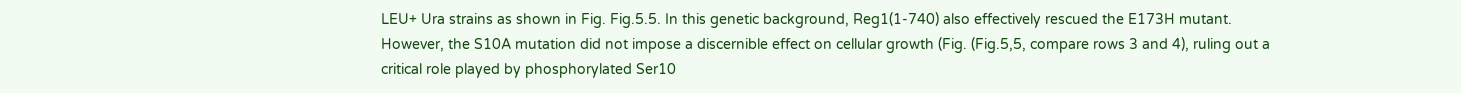LEU+ Ura strains as shown in Fig. Fig.5.5. In this genetic background, Reg1(1-740) also effectively rescued the E173H mutant. However, the S10A mutation did not impose a discernible effect on cellular growth (Fig. (Fig.5,5, compare rows 3 and 4), ruling out a critical role played by phosphorylated Ser10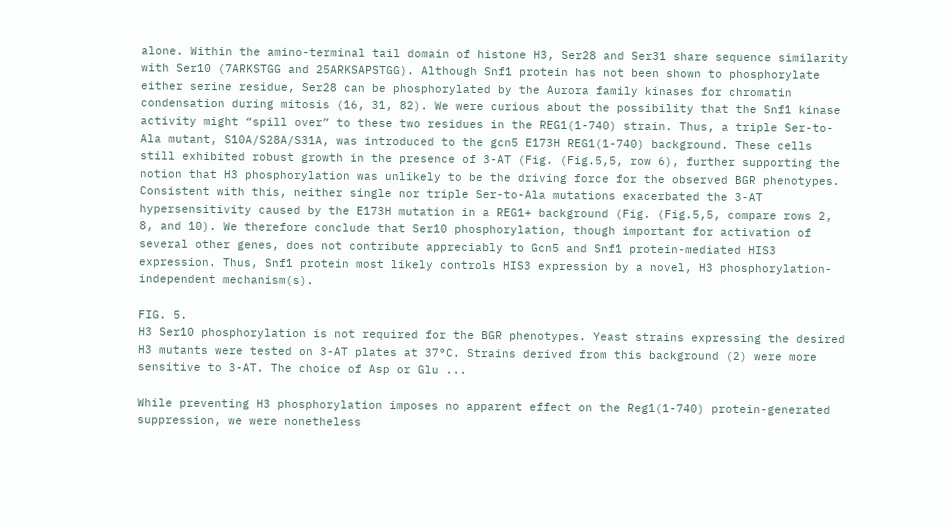alone. Within the amino-terminal tail domain of histone H3, Ser28 and Ser31 share sequence similarity with Ser10 (7ARKSTGG and 25ARKSAPSTGG). Although Snf1 protein has not been shown to phosphorylate either serine residue, Ser28 can be phosphorylated by the Aurora family kinases for chromatin condensation during mitosis (16, 31, 82). We were curious about the possibility that the Snf1 kinase activity might “spill over” to these two residues in the REG1(1-740) strain. Thus, a triple Ser-to-Ala mutant, S10A/S28A/S31A, was introduced to the gcn5 E173H REG1(1-740) background. These cells still exhibited robust growth in the presence of 3-AT (Fig. (Fig.5,5, row 6), further supporting the notion that H3 phosphorylation was unlikely to be the driving force for the observed BGR phenotypes. Consistent with this, neither single nor triple Ser-to-Ala mutations exacerbated the 3-AT hypersensitivity caused by the E173H mutation in a REG1+ background (Fig. (Fig.5,5, compare rows 2, 8, and 10). We therefore conclude that Ser10 phosphorylation, though important for activation of several other genes, does not contribute appreciably to Gcn5 and Snf1 protein-mediated HIS3 expression. Thus, Snf1 protein most likely controls HIS3 expression by a novel, H3 phosphorylation-independent mechanism(s).

FIG. 5.
H3 Ser10 phosphorylation is not required for the BGR phenotypes. Yeast strains expressing the desired H3 mutants were tested on 3-AT plates at 37°C. Strains derived from this background (2) were more sensitive to 3-AT. The choice of Asp or Glu ...

While preventing H3 phosphorylation imposes no apparent effect on the Reg1(1-740) protein-generated suppression, we were nonetheless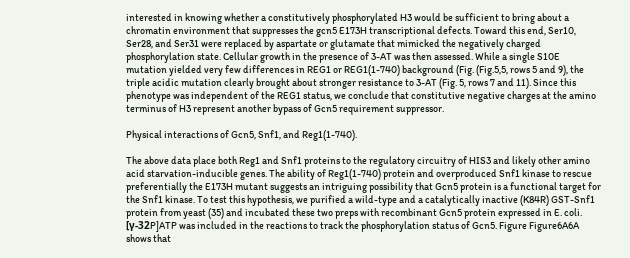interested in knowing whether a constitutively phosphorylated H3 would be sufficient to bring about a chromatin environment that suppresses the gcn5 E173H transcriptional defects. Toward this end, Ser10, Ser28, and Ser31 were replaced by aspartate or glutamate that mimicked the negatively charged phosphorylation state. Cellular growth in the presence of 3-AT was then assessed. While a single S10E mutation yielded very few differences in REG1 or REG1(1-740) background (Fig. (Fig.5,5, rows 5 and 9), the triple acidic mutation clearly brought about stronger resistance to 3-AT (Fig. 5, rows 7 and 11). Since this phenotype was independent of the REG1 status, we conclude that constitutive negative charges at the amino terminus of H3 represent another bypass of Gcn5 requirement suppressor.

Physical interactions of Gcn5, Snf1, and Reg1(1-740).

The above data place both Reg1 and Snf1 proteins to the regulatory circuitry of HIS3 and likely other amino acid starvation-inducible genes. The ability of Reg1(1-740) protein and overproduced Snf1 kinase to rescue preferentially the E173H mutant suggests an intriguing possibility that Gcn5 protein is a functional target for the Snf1 kinase. To test this hypothesis, we purified a wild-type and a catalytically inactive (K84R) GST-Snf1 protein from yeast (35) and incubated these two preps with recombinant Gcn5 protein expressed in E. coli. [γ-32P]ATP was included in the reactions to track the phosphorylation status of Gcn5. Figure Figure6A6A shows that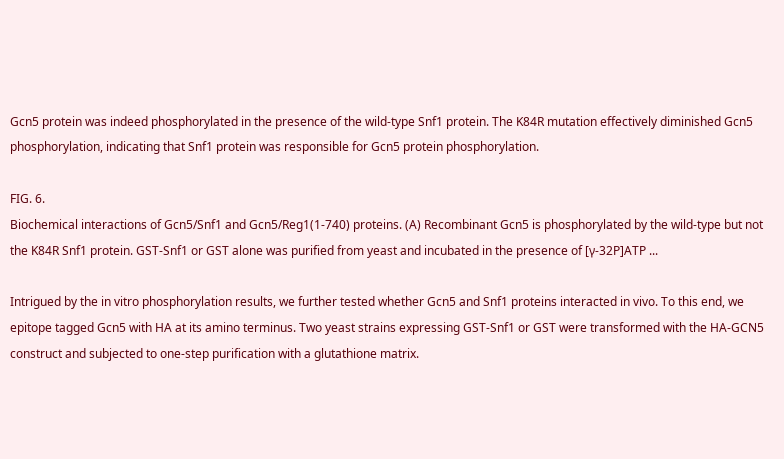Gcn5 protein was indeed phosphorylated in the presence of the wild-type Snf1 protein. The K84R mutation effectively diminished Gcn5 phosphorylation, indicating that Snf1 protein was responsible for Gcn5 protein phosphorylation.

FIG. 6.
Biochemical interactions of Gcn5/Snf1 and Gcn5/Reg1(1-740) proteins. (A) Recombinant Gcn5 is phosphorylated by the wild-type but not the K84R Snf1 protein. GST-Snf1 or GST alone was purified from yeast and incubated in the presence of [γ-32P]ATP ...

Intrigued by the in vitro phosphorylation results, we further tested whether Gcn5 and Snf1 proteins interacted in vivo. To this end, we epitope tagged Gcn5 with HA at its amino terminus. Two yeast strains expressing GST-Snf1 or GST were transformed with the HA-GCN5 construct and subjected to one-step purification with a glutathione matrix.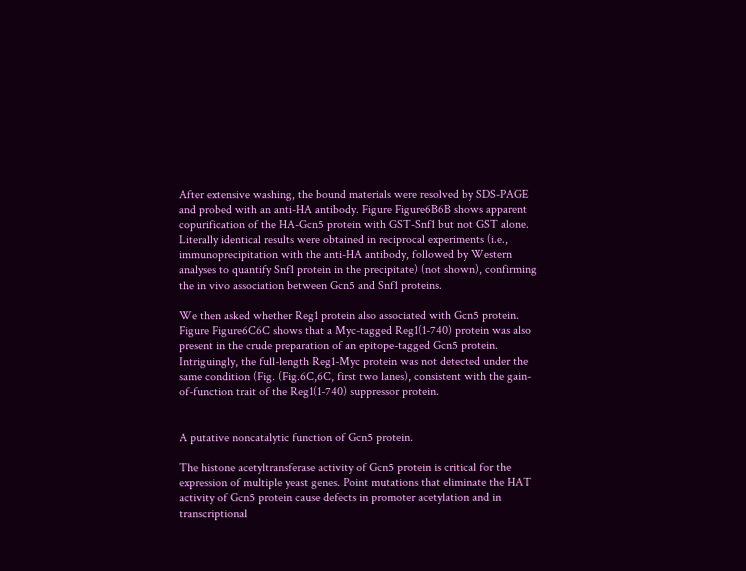After extensive washing, the bound materials were resolved by SDS-PAGE and probed with an anti-HA antibody. Figure Figure6B6B shows apparent copurification of the HA-Gcn5 protein with GST-Snf1 but not GST alone. Literally identical results were obtained in reciprocal experiments (i.e., immunoprecipitation with the anti-HA antibody, followed by Western analyses to quantify Snf1 protein in the precipitate) (not shown), confirming the in vivo association between Gcn5 and Snf1 proteins.

We then asked whether Reg1 protein also associated with Gcn5 protein. Figure Figure6C6C shows that a Myc-tagged Reg1(1-740) protein was also present in the crude preparation of an epitope-tagged Gcn5 protein. Intriguingly, the full-length Reg1-Myc protein was not detected under the same condition (Fig. (Fig.6C,6C, first two lanes), consistent with the gain-of-function trait of the Reg1(1-740) suppressor protein.


A putative noncatalytic function of Gcn5 protein.

The histone acetyltransferase activity of Gcn5 protein is critical for the expression of multiple yeast genes. Point mutations that eliminate the HAT activity of Gcn5 protein cause defects in promoter acetylation and in transcriptional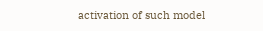activation of such model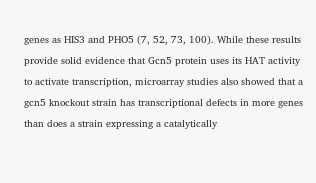genes as HIS3 and PHO5 (7, 52, 73, 100). While these results provide solid evidence that Gcn5 protein uses its HAT activity to activate transcription, microarray studies also showed that a gcn5 knockout strain has transcriptional defects in more genes than does a strain expressing a catalytically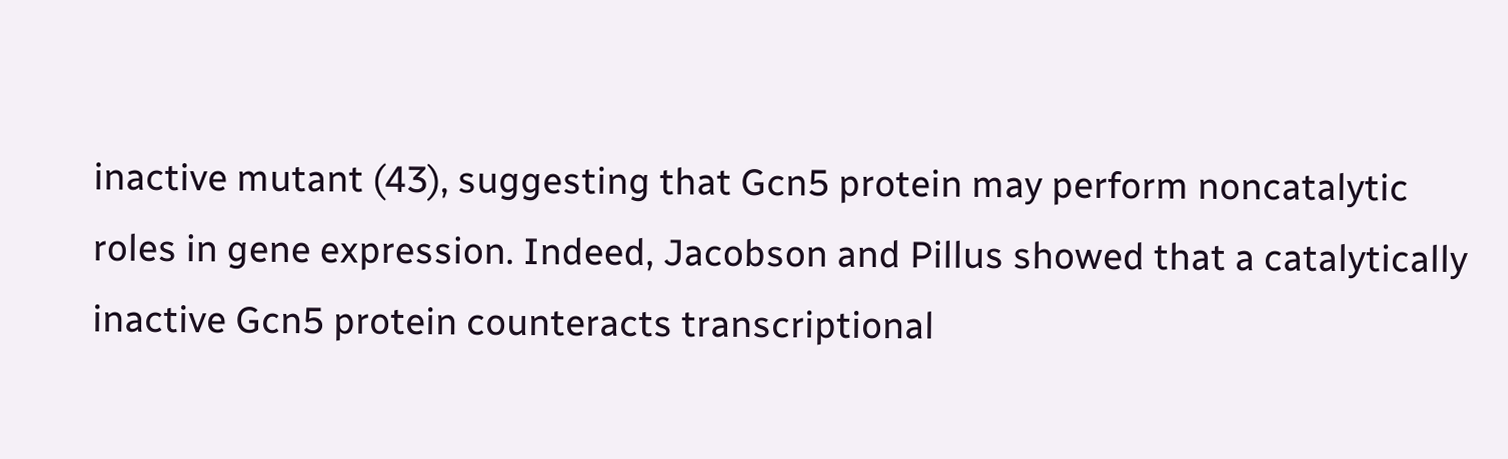inactive mutant (43), suggesting that Gcn5 protein may perform noncatalytic roles in gene expression. Indeed, Jacobson and Pillus showed that a catalytically inactive Gcn5 protein counteracts transcriptional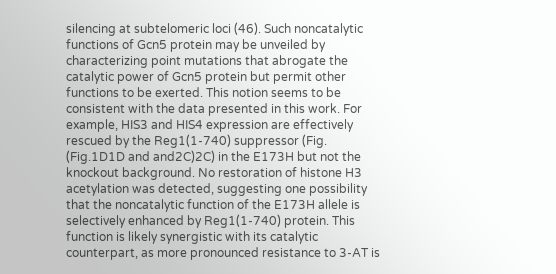silencing at subtelomeric loci (46). Such noncatalytic functions of Gcn5 protein may be unveiled by characterizing point mutations that abrogate the catalytic power of Gcn5 protein but permit other functions to be exerted. This notion seems to be consistent with the data presented in this work. For example, HIS3 and HIS4 expression are effectively rescued by the Reg1(1-740) suppressor (Fig. (Fig.1D1D and and2C)2C) in the E173H but not the knockout background. No restoration of histone H3 acetylation was detected, suggesting one possibility that the noncatalytic function of the E173H allele is selectively enhanced by Reg1(1-740) protein. This function is likely synergistic with its catalytic counterpart, as more pronounced resistance to 3-AT is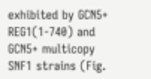exhibited by GCN5+ REG1(1-740) and GCN5+ multicopy SNF1 strains (Fig.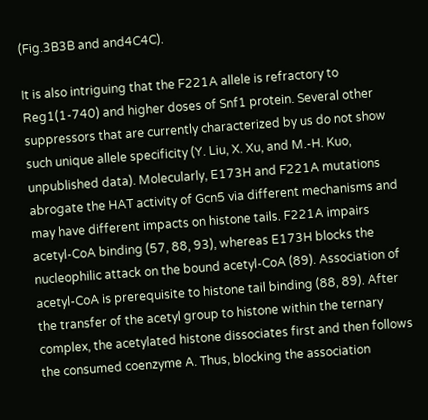(Fig.3B3B and and4C4C).

It is also intriguing that the F221A allele is refractory to Reg1(1-740) and higher doses of Snf1 protein. Several other suppressors that are currently characterized by us do not show such unique allele specificity (Y. Liu, X. Xu, and M.-H. Kuo, unpublished data). Molecularly, E173H and F221A mutations abrogate the HAT activity of Gcn5 via different mechanisms and may have different impacts on histone tails. F221A impairs acetyl-CoA binding (57, 88, 93), whereas E173H blocks the nucleophilic attack on the bound acetyl-CoA (89). Association of acetyl-CoA is prerequisite to histone tail binding (88, 89). After the transfer of the acetyl group to histone within the ternary complex, the acetylated histone dissociates first and then follows the consumed coenzyme A. Thus, blocking the association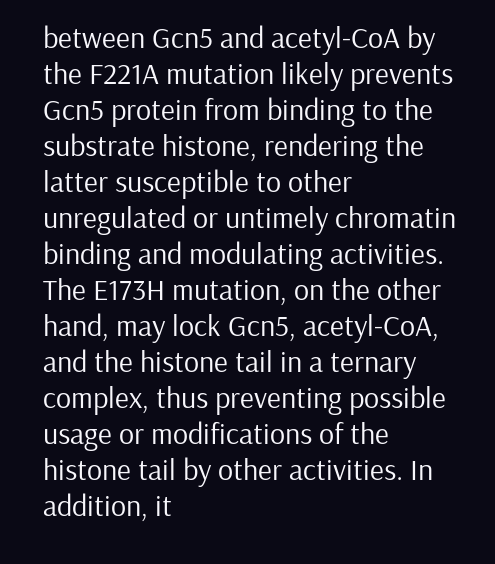between Gcn5 and acetyl-CoA by the F221A mutation likely prevents Gcn5 protein from binding to the substrate histone, rendering the latter susceptible to other unregulated or untimely chromatin binding and modulating activities. The E173H mutation, on the other hand, may lock Gcn5, acetyl-CoA, and the histone tail in a ternary complex, thus preventing possible usage or modifications of the histone tail by other activities. In addition, it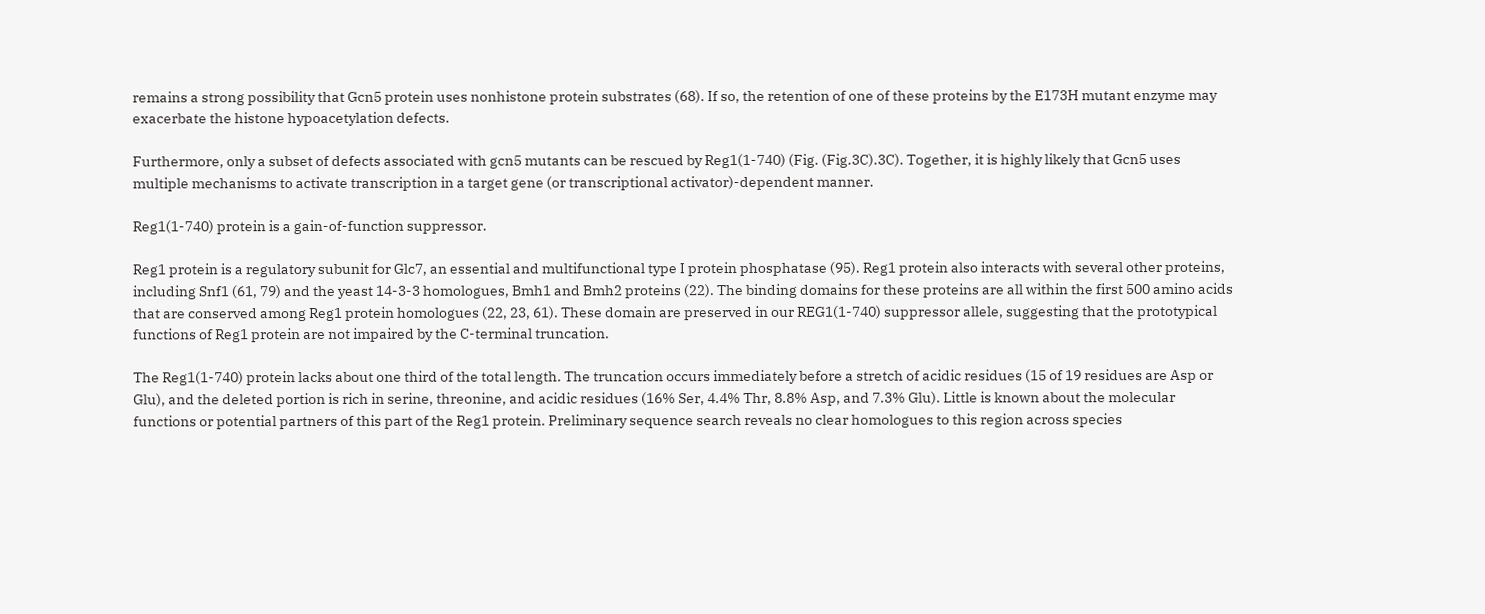remains a strong possibility that Gcn5 protein uses nonhistone protein substrates (68). If so, the retention of one of these proteins by the E173H mutant enzyme may exacerbate the histone hypoacetylation defects.

Furthermore, only a subset of defects associated with gcn5 mutants can be rescued by Reg1(1-740) (Fig. (Fig.3C).3C). Together, it is highly likely that Gcn5 uses multiple mechanisms to activate transcription in a target gene (or transcriptional activator)-dependent manner.

Reg1(1-740) protein is a gain-of-function suppressor.

Reg1 protein is a regulatory subunit for Glc7, an essential and multifunctional type I protein phosphatase (95). Reg1 protein also interacts with several other proteins, including Snf1 (61, 79) and the yeast 14-3-3 homologues, Bmh1 and Bmh2 proteins (22). The binding domains for these proteins are all within the first 500 amino acids that are conserved among Reg1 protein homologues (22, 23, 61). These domain are preserved in our REG1(1-740) suppressor allele, suggesting that the prototypical functions of Reg1 protein are not impaired by the C-terminal truncation.

The Reg1(1-740) protein lacks about one third of the total length. The truncation occurs immediately before a stretch of acidic residues (15 of 19 residues are Asp or Glu), and the deleted portion is rich in serine, threonine, and acidic residues (16% Ser, 4.4% Thr, 8.8% Asp, and 7.3% Glu). Little is known about the molecular functions or potential partners of this part of the Reg1 protein. Preliminary sequence search reveals no clear homologues to this region across species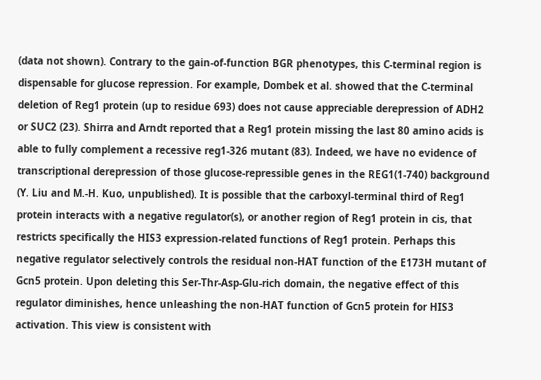(data not shown). Contrary to the gain-of-function BGR phenotypes, this C-terminal region is dispensable for glucose repression. For example, Dombek et al. showed that the C-terminal deletion of Reg1 protein (up to residue 693) does not cause appreciable derepression of ADH2 or SUC2 (23). Shirra and Arndt reported that a Reg1 protein missing the last 80 amino acids is able to fully complement a recessive reg1-326 mutant (83). Indeed, we have no evidence of transcriptional derepression of those glucose-repressible genes in the REG1(1-740) background (Y. Liu and M.-H. Kuo, unpublished). It is possible that the carboxyl-terminal third of Reg1 protein interacts with a negative regulator(s), or another region of Reg1 protein in cis, that restricts specifically the HIS3 expression-related functions of Reg1 protein. Perhaps this negative regulator selectively controls the residual non-HAT function of the E173H mutant of Gcn5 protein. Upon deleting this Ser-Thr-Asp-Glu-rich domain, the negative effect of this regulator diminishes, hence unleashing the non-HAT function of Gcn5 protein for HIS3 activation. This view is consistent with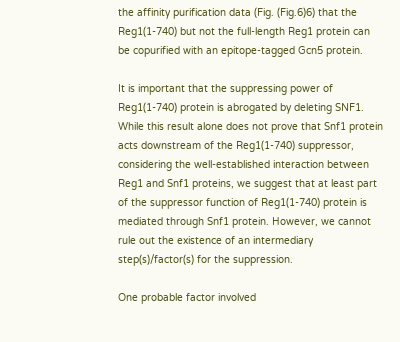the affinity purification data (Fig. (Fig.6)6) that the Reg1(1-740) but not the full-length Reg1 protein can be copurified with an epitope-tagged Gcn5 protein.

It is important that the suppressing power of Reg1(1-740) protein is abrogated by deleting SNF1. While this result alone does not prove that Snf1 protein acts downstream of the Reg1(1-740) suppressor, considering the well-established interaction between Reg1 and Snf1 proteins, we suggest that at least part of the suppressor function of Reg1(1-740) protein is mediated through Snf1 protein. However, we cannot rule out the existence of an intermediary step(s)/factor(s) for the suppression.

One probable factor involved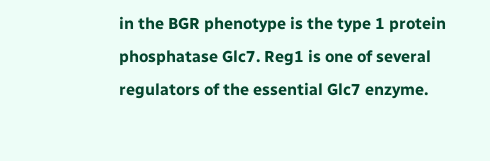in the BGR phenotype is the type 1 protein phosphatase Glc7. Reg1 is one of several regulators of the essential Glc7 enzyme.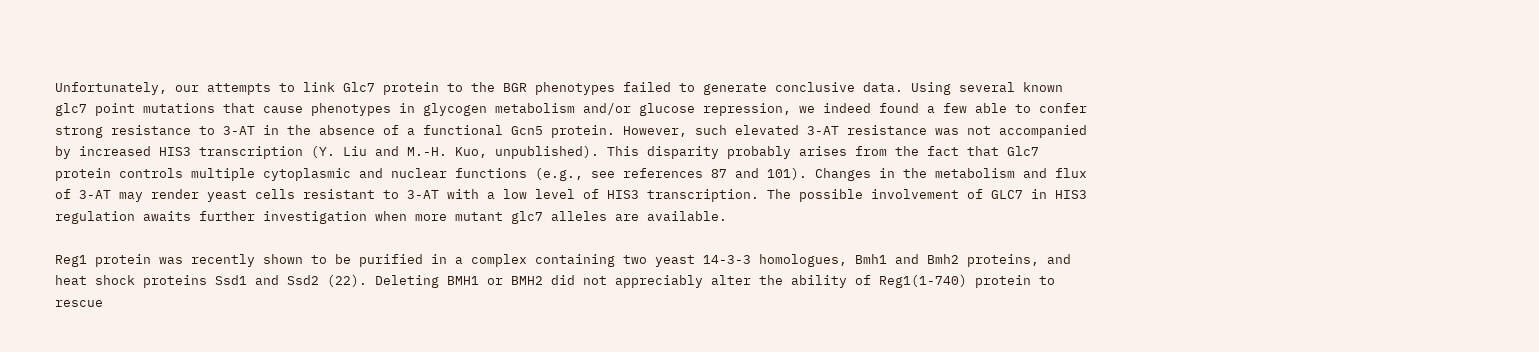Unfortunately, our attempts to link Glc7 protein to the BGR phenotypes failed to generate conclusive data. Using several known glc7 point mutations that cause phenotypes in glycogen metabolism and/or glucose repression, we indeed found a few able to confer strong resistance to 3-AT in the absence of a functional Gcn5 protein. However, such elevated 3-AT resistance was not accompanied by increased HIS3 transcription (Y. Liu and M.-H. Kuo, unpublished). This disparity probably arises from the fact that Glc7 protein controls multiple cytoplasmic and nuclear functions (e.g., see references 87 and 101). Changes in the metabolism and flux of 3-AT may render yeast cells resistant to 3-AT with a low level of HIS3 transcription. The possible involvement of GLC7 in HIS3 regulation awaits further investigation when more mutant glc7 alleles are available.

Reg1 protein was recently shown to be purified in a complex containing two yeast 14-3-3 homologues, Bmh1 and Bmh2 proteins, and heat shock proteins Ssd1 and Ssd2 (22). Deleting BMH1 or BMH2 did not appreciably alter the ability of Reg1(1-740) protein to rescue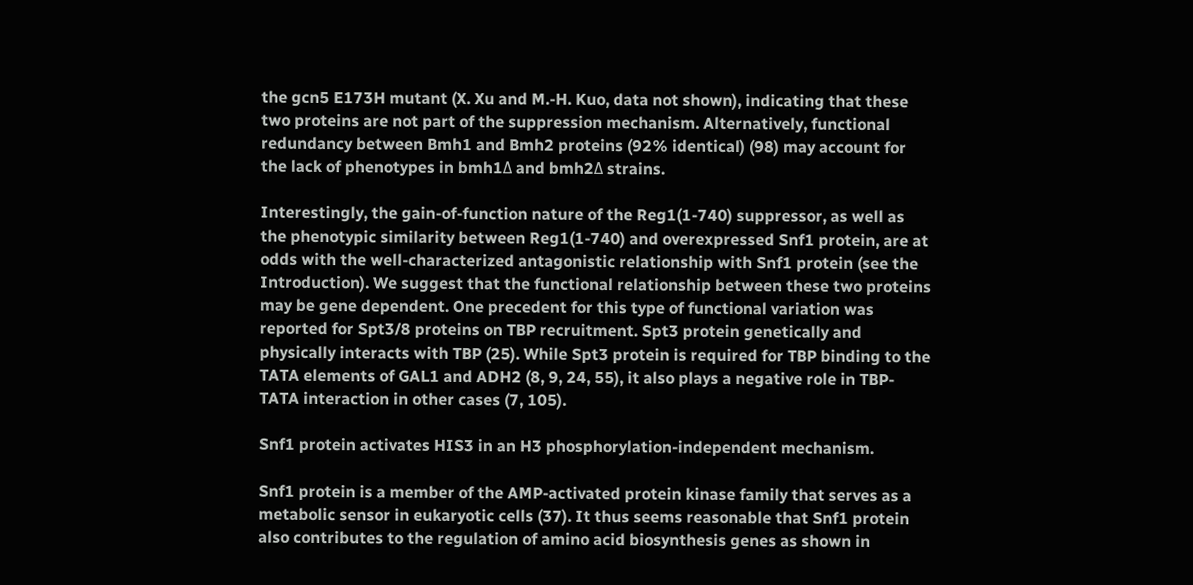the gcn5 E173H mutant (X. Xu and M.-H. Kuo, data not shown), indicating that these two proteins are not part of the suppression mechanism. Alternatively, functional redundancy between Bmh1 and Bmh2 proteins (92% identical) (98) may account for the lack of phenotypes in bmh1Δ and bmh2Δ strains.

Interestingly, the gain-of-function nature of the Reg1(1-740) suppressor, as well as the phenotypic similarity between Reg1(1-740) and overexpressed Snf1 protein, are at odds with the well-characterized antagonistic relationship with Snf1 protein (see the Introduction). We suggest that the functional relationship between these two proteins may be gene dependent. One precedent for this type of functional variation was reported for Spt3/8 proteins on TBP recruitment. Spt3 protein genetically and physically interacts with TBP (25). While Spt3 protein is required for TBP binding to the TATA elements of GAL1 and ADH2 (8, 9, 24, 55), it also plays a negative role in TBP-TATA interaction in other cases (7, 105).

Snf1 protein activates HIS3 in an H3 phosphorylation-independent mechanism.

Snf1 protein is a member of the AMP-activated protein kinase family that serves as a metabolic sensor in eukaryotic cells (37). It thus seems reasonable that Snf1 protein also contributes to the regulation of amino acid biosynthesis genes as shown in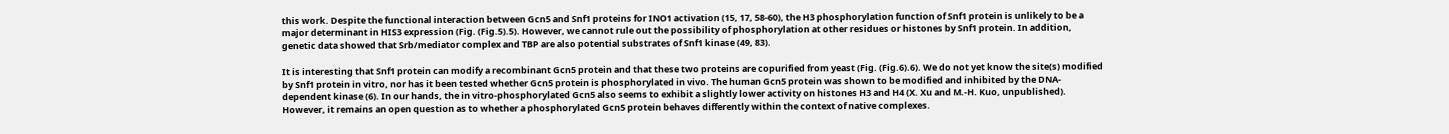this work. Despite the functional interaction between Gcn5 and Snf1 proteins for INO1 activation (15, 17, 58-60), the H3 phosphorylation function of Snf1 protein is unlikely to be a major determinant in HIS3 expression (Fig. (Fig.5).5). However, we cannot rule out the possibility of phosphorylation at other residues or histones by Snf1 protein. In addition, genetic data showed that Srb/mediator complex and TBP are also potential substrates of Snf1 kinase (49, 83).

It is interesting that Snf1 protein can modify a recombinant Gcn5 protein and that these two proteins are copurified from yeast (Fig. (Fig.6).6). We do not yet know the site(s) modified by Snf1 protein in vitro, nor has it been tested whether Gcn5 protein is phosphorylated in vivo. The human Gcn5 protein was shown to be modified and inhibited by the DNA-dependent kinase (6). In our hands, the in vitro-phosphorylated Gcn5 also seems to exhibit a slightly lower activity on histones H3 and H4 (X. Xu and M.-H. Kuo, unpublished). However, it remains an open question as to whether a phosphorylated Gcn5 protein behaves differently within the context of native complexes.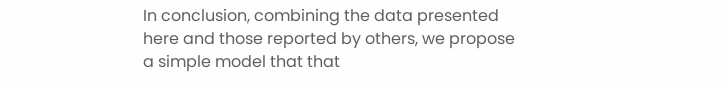In conclusion, combining the data presented here and those reported by others, we propose a simple model that that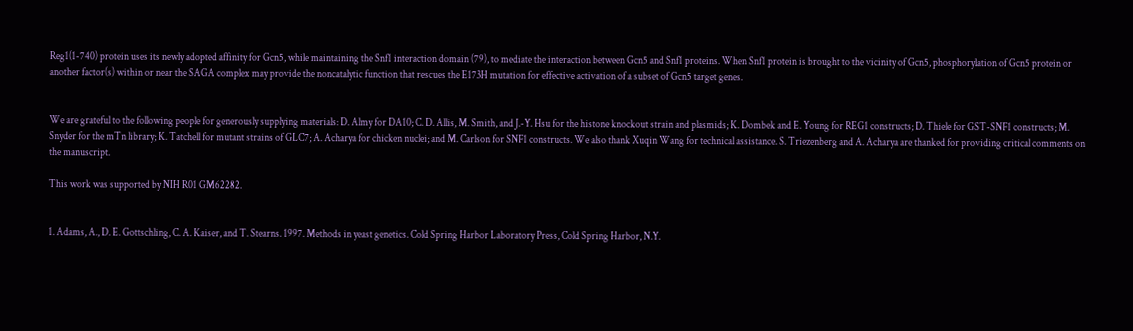Reg1(1-740) protein uses its newly adopted affinity for Gcn5, while maintaining the Snf1 interaction domain (79), to mediate the interaction between Gcn5 and Snf1 proteins. When Snf1 protein is brought to the vicinity of Gcn5, phosphorylation of Gcn5 protein or another factor(s) within or near the SAGA complex may provide the noncatalytic function that rescues the E173H mutation for effective activation of a subset of Gcn5 target genes.


We are grateful to the following people for generously supplying materials: D. Almy for DA10; C. D. Allis, M. Smith, and J.-Y. Hsu for the histone knockout strain and plasmids; K. Dombek and E. Young for REG1 constructs; D. Thiele for GST-SNF1 constructs; M. Snyder for the mTn library; K. Tatchell for mutant strains of GLC7; A. Acharya for chicken nuclei; and M. Carlson for SNF1 constructs. We also thank Xuqin Wang for technical assistance. S. Triezenberg and A. Acharya are thanked for providing critical comments on the manuscript.

This work was supported by NIH R01 GM62282.


1. Adams, A., D. E. Gottschling, C. A. Kaiser, and T. Stearns. 1997. Methods in yeast genetics. Cold Spring Harbor Laboratory Press, Cold Spring Harbor, N.Y.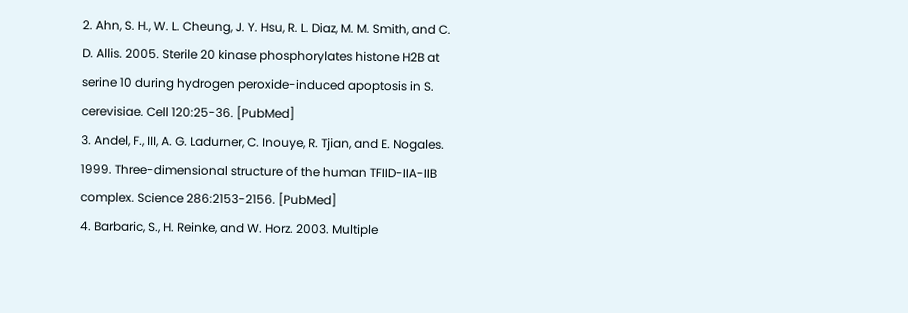2. Ahn, S. H., W. L. Cheung, J. Y. Hsu, R. L. Diaz, M. M. Smith, and C. D. Allis. 2005. Sterile 20 kinase phosphorylates histone H2B at serine 10 during hydrogen peroxide-induced apoptosis in S. cerevisiae. Cell 120:25-36. [PubMed]
3. Andel, F., III, A. G. Ladurner, C. Inouye, R. Tjian, and E. Nogales. 1999. Three-dimensional structure of the human TFIID-IIA-IIB complex. Science 286:2153-2156. [PubMed]
4. Barbaric, S., H. Reinke, and W. Horz. 2003. Multiple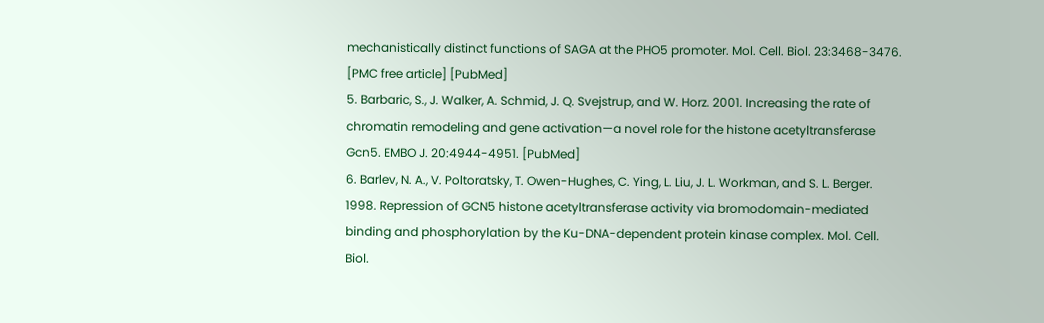mechanistically distinct functions of SAGA at the PHO5 promoter. Mol. Cell. Biol. 23:3468-3476. [PMC free article] [PubMed]
5. Barbaric, S., J. Walker, A. Schmid, J. Q. Svejstrup, and W. Horz. 2001. Increasing the rate of chromatin remodeling and gene activation—a novel role for the histone acetyltransferase Gcn5. EMBO J. 20:4944-4951. [PubMed]
6. Barlev, N. A., V. Poltoratsky, T. Owen-Hughes, C. Ying, L. Liu, J. L. Workman, and S. L. Berger. 1998. Repression of GCN5 histone acetyltransferase activity via bromodomain-mediated binding and phosphorylation by the Ku-DNA-dependent protein kinase complex. Mol. Cell. Biol.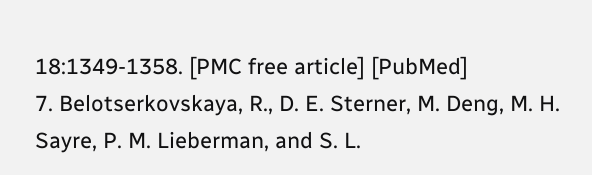18:1349-1358. [PMC free article] [PubMed]
7. Belotserkovskaya, R., D. E. Sterner, M. Deng, M. H. Sayre, P. M. Lieberman, and S. L.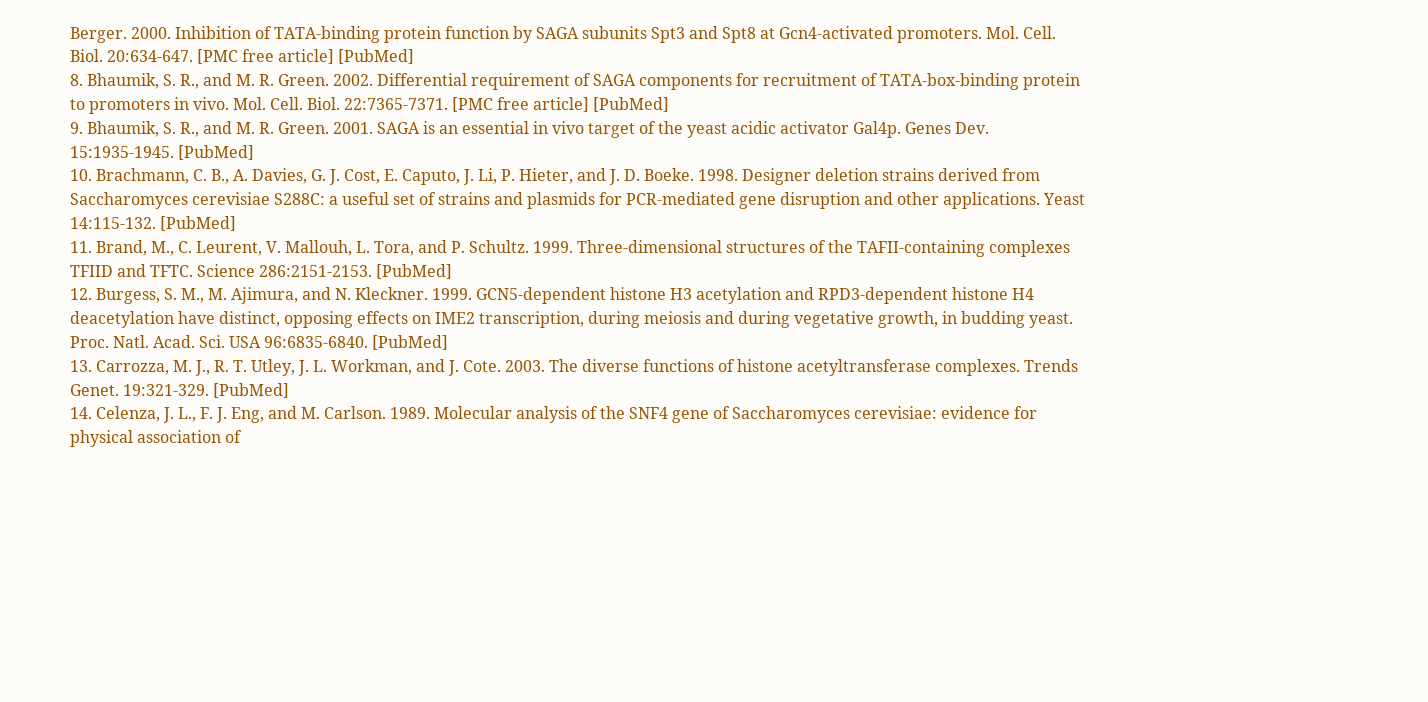Berger. 2000. Inhibition of TATA-binding protein function by SAGA subunits Spt3 and Spt8 at Gcn4-activated promoters. Mol. Cell. Biol. 20:634-647. [PMC free article] [PubMed]
8. Bhaumik, S. R., and M. R. Green. 2002. Differential requirement of SAGA components for recruitment of TATA-box-binding protein to promoters in vivo. Mol. Cell. Biol. 22:7365-7371. [PMC free article] [PubMed]
9. Bhaumik, S. R., and M. R. Green. 2001. SAGA is an essential in vivo target of the yeast acidic activator Gal4p. Genes Dev. 15:1935-1945. [PubMed]
10. Brachmann, C. B., A. Davies, G. J. Cost, E. Caputo, J. Li, P. Hieter, and J. D. Boeke. 1998. Designer deletion strains derived from Saccharomyces cerevisiae S288C: a useful set of strains and plasmids for PCR-mediated gene disruption and other applications. Yeast 14:115-132. [PubMed]
11. Brand, M., C. Leurent, V. Mallouh, L. Tora, and P. Schultz. 1999. Three-dimensional structures of the TAFII-containing complexes TFIID and TFTC. Science 286:2151-2153. [PubMed]
12. Burgess, S. M., M. Ajimura, and N. Kleckner. 1999. GCN5-dependent histone H3 acetylation and RPD3-dependent histone H4 deacetylation have distinct, opposing effects on IME2 transcription, during meiosis and during vegetative growth, in budding yeast. Proc. Natl. Acad. Sci. USA 96:6835-6840. [PubMed]
13. Carrozza, M. J., R. T. Utley, J. L. Workman, and J. Cote. 2003. The diverse functions of histone acetyltransferase complexes. Trends Genet. 19:321-329. [PubMed]
14. Celenza, J. L., F. J. Eng, and M. Carlson. 1989. Molecular analysis of the SNF4 gene of Saccharomyces cerevisiae: evidence for physical association of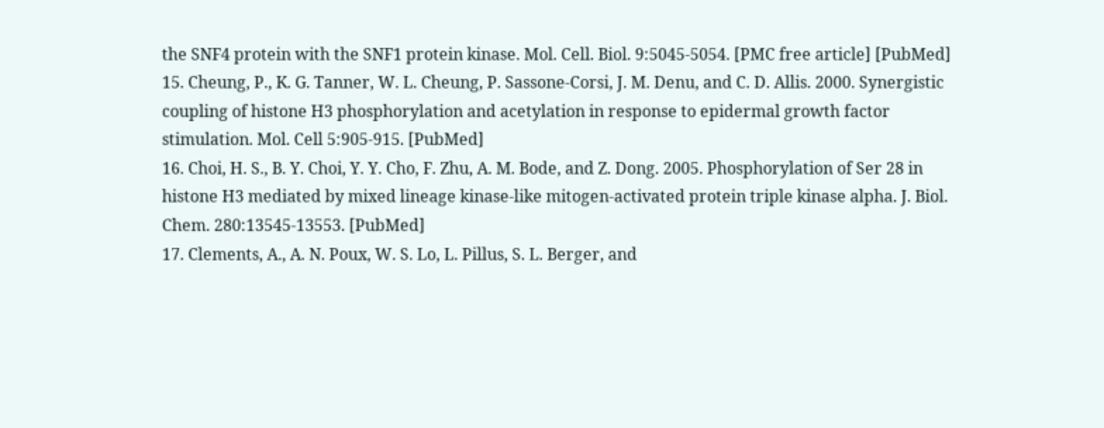the SNF4 protein with the SNF1 protein kinase. Mol. Cell. Biol. 9:5045-5054. [PMC free article] [PubMed]
15. Cheung, P., K. G. Tanner, W. L. Cheung, P. Sassone-Corsi, J. M. Denu, and C. D. Allis. 2000. Synergistic coupling of histone H3 phosphorylation and acetylation in response to epidermal growth factor stimulation. Mol. Cell 5:905-915. [PubMed]
16. Choi, H. S., B. Y. Choi, Y. Y. Cho, F. Zhu, A. M. Bode, and Z. Dong. 2005. Phosphorylation of Ser 28 in histone H3 mediated by mixed lineage kinase-like mitogen-activated protein triple kinase alpha. J. Biol. Chem. 280:13545-13553. [PubMed]
17. Clements, A., A. N. Poux, W. S. Lo, L. Pillus, S. L. Berger, and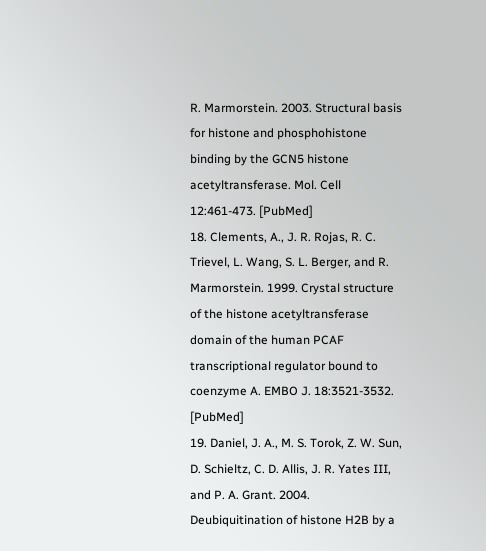R. Marmorstein. 2003. Structural basis for histone and phosphohistone binding by the GCN5 histone acetyltransferase. Mol. Cell 12:461-473. [PubMed]
18. Clements, A., J. R. Rojas, R. C. Trievel, L. Wang, S. L. Berger, and R. Marmorstein. 1999. Crystal structure of the histone acetyltransferase domain of the human PCAF transcriptional regulator bound to coenzyme A. EMBO J. 18:3521-3532. [PubMed]
19. Daniel, J. A., M. S. Torok, Z. W. Sun, D. Schieltz, C. D. Allis, J. R. Yates III, and P. A. Grant. 2004. Deubiquitination of histone H2B by a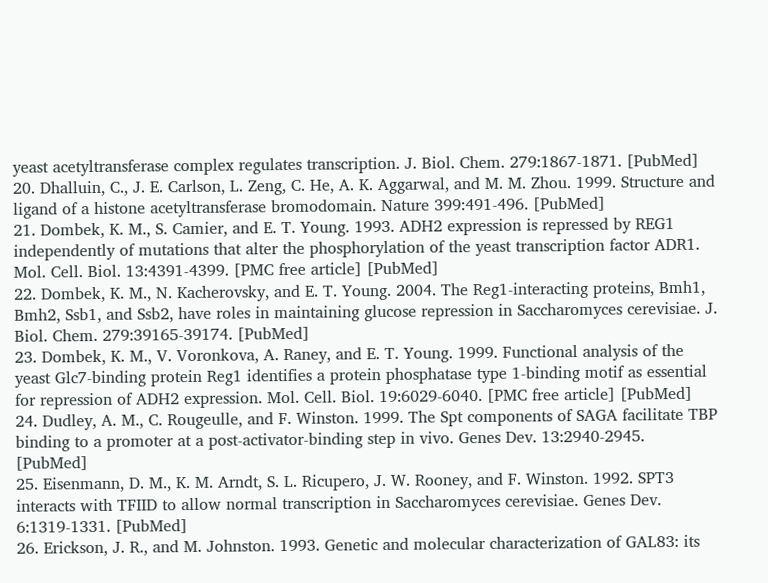yeast acetyltransferase complex regulates transcription. J. Biol. Chem. 279:1867-1871. [PubMed]
20. Dhalluin, C., J. E. Carlson, L. Zeng, C. He, A. K. Aggarwal, and M. M. Zhou. 1999. Structure and ligand of a histone acetyltransferase bromodomain. Nature 399:491-496. [PubMed]
21. Dombek, K. M., S. Camier, and E. T. Young. 1993. ADH2 expression is repressed by REG1 independently of mutations that alter the phosphorylation of the yeast transcription factor ADR1. Mol. Cell. Biol. 13:4391-4399. [PMC free article] [PubMed]
22. Dombek, K. M., N. Kacherovsky, and E. T. Young. 2004. The Reg1-interacting proteins, Bmh1, Bmh2, Ssb1, and Ssb2, have roles in maintaining glucose repression in Saccharomyces cerevisiae. J. Biol. Chem. 279:39165-39174. [PubMed]
23. Dombek, K. M., V. Voronkova, A. Raney, and E. T. Young. 1999. Functional analysis of the yeast Glc7-binding protein Reg1 identifies a protein phosphatase type 1-binding motif as essential for repression of ADH2 expression. Mol. Cell. Biol. 19:6029-6040. [PMC free article] [PubMed]
24. Dudley, A. M., C. Rougeulle, and F. Winston. 1999. The Spt components of SAGA facilitate TBP binding to a promoter at a post-activator-binding step in vivo. Genes Dev. 13:2940-2945. [PubMed]
25. Eisenmann, D. M., K. M. Arndt, S. L. Ricupero, J. W. Rooney, and F. Winston. 1992. SPT3 interacts with TFIID to allow normal transcription in Saccharomyces cerevisiae. Genes Dev. 6:1319-1331. [PubMed]
26. Erickson, J. R., and M. Johnston. 1993. Genetic and molecular characterization of GAL83: its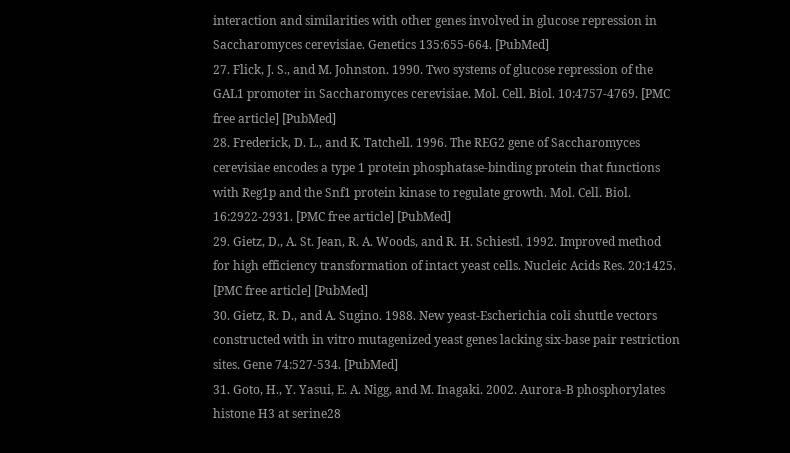interaction and similarities with other genes involved in glucose repression in Saccharomyces cerevisiae. Genetics 135:655-664. [PubMed]
27. Flick, J. S., and M. Johnston. 1990. Two systems of glucose repression of the GAL1 promoter in Saccharomyces cerevisiae. Mol. Cell. Biol. 10:4757-4769. [PMC free article] [PubMed]
28. Frederick, D. L., and K. Tatchell. 1996. The REG2 gene of Saccharomyces cerevisiae encodes a type 1 protein phosphatase-binding protein that functions with Reg1p and the Snf1 protein kinase to regulate growth. Mol. Cell. Biol. 16:2922-2931. [PMC free article] [PubMed]
29. Gietz, D., A. St. Jean, R. A. Woods, and R. H. Schiestl. 1992. Improved method for high efficiency transformation of intact yeast cells. Nucleic Acids Res. 20:1425. [PMC free article] [PubMed]
30. Gietz, R. D., and A. Sugino. 1988. New yeast-Escherichia coli shuttle vectors constructed with in vitro mutagenized yeast genes lacking six-base pair restriction sites. Gene 74:527-534. [PubMed]
31. Goto, H., Y. Yasui, E. A. Nigg, and M. Inagaki. 2002. Aurora-B phosphorylates histone H3 at serine28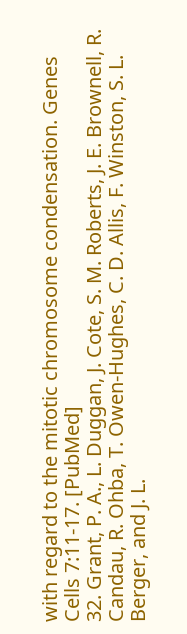with regard to the mitotic chromosome condensation. Genes Cells 7:11-17. [PubMed]
32. Grant, P. A., L. Duggan, J. Cote, S. M. Roberts, J. E. Brownell, R. Candau, R. Ohba, T. Owen-Hughes, C. D. Allis, F. Winston, S. L. Berger, and J. L.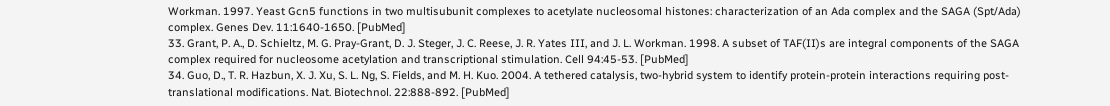Workman. 1997. Yeast Gcn5 functions in two multisubunit complexes to acetylate nucleosomal histones: characterization of an Ada complex and the SAGA (Spt/Ada) complex. Genes Dev. 11:1640-1650. [PubMed]
33. Grant, P. A., D. Schieltz, M. G. Pray-Grant, D. J. Steger, J. C. Reese, J. R. Yates III, and J. L. Workman. 1998. A subset of TAF(II)s are integral components of the SAGA complex required for nucleosome acetylation and transcriptional stimulation. Cell 94:45-53. [PubMed]
34. Guo, D., T. R. Hazbun, X. J. Xu, S. L. Ng, S. Fields, and M. H. Kuo. 2004. A tethered catalysis, two-hybrid system to identify protein-protein interactions requiring post-translational modifications. Nat. Biotechnol. 22:888-892. [PubMed]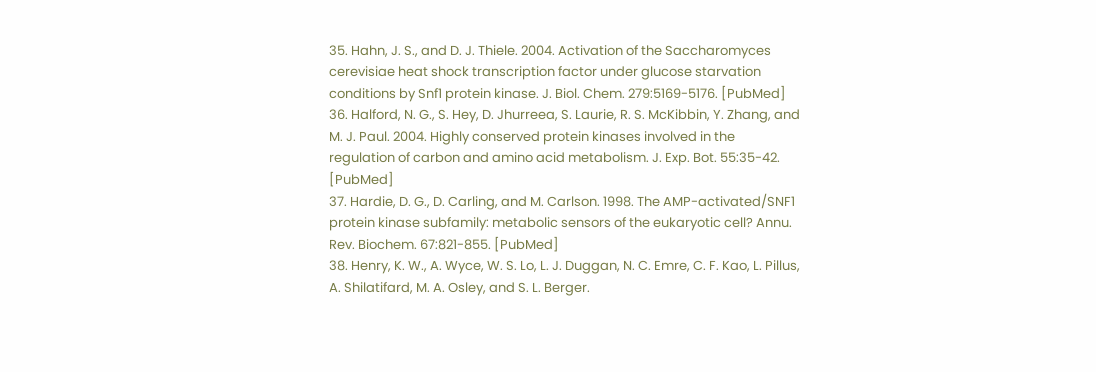35. Hahn, J. S., and D. J. Thiele. 2004. Activation of the Saccharomyces cerevisiae heat shock transcription factor under glucose starvation conditions by Snf1 protein kinase. J. Biol. Chem. 279:5169-5176. [PubMed]
36. Halford, N. G., S. Hey, D. Jhurreea, S. Laurie, R. S. McKibbin, Y. Zhang, and M. J. Paul. 2004. Highly conserved protein kinases involved in the regulation of carbon and amino acid metabolism. J. Exp. Bot. 55:35-42. [PubMed]
37. Hardie, D. G., D. Carling, and M. Carlson. 1998. The AMP-activated/SNF1 protein kinase subfamily: metabolic sensors of the eukaryotic cell? Annu. Rev. Biochem. 67:821-855. [PubMed]
38. Henry, K. W., A. Wyce, W. S. Lo, L. J. Duggan, N. C. Emre, C. F. Kao, L. Pillus, A. Shilatifard, M. A. Osley, and S. L. Berger.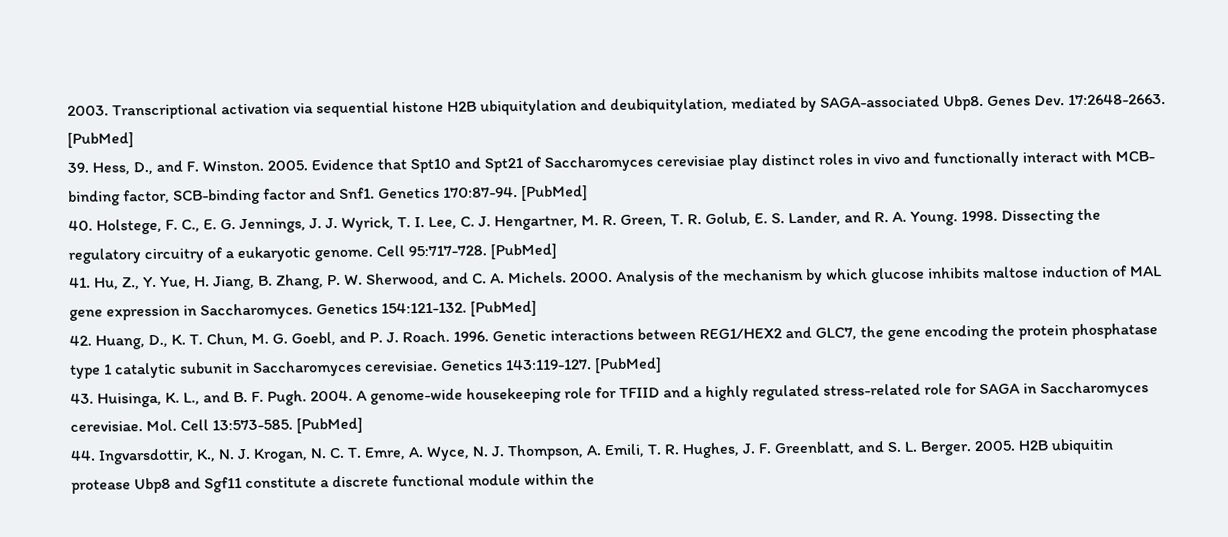2003. Transcriptional activation via sequential histone H2B ubiquitylation and deubiquitylation, mediated by SAGA-associated Ubp8. Genes Dev. 17:2648-2663. [PubMed]
39. Hess, D., and F. Winston. 2005. Evidence that Spt10 and Spt21 of Saccharomyces cerevisiae play distinct roles in vivo and functionally interact with MCB-binding factor, SCB-binding factor and Snf1. Genetics 170:87-94. [PubMed]
40. Holstege, F. C., E. G. Jennings, J. J. Wyrick, T. I. Lee, C. J. Hengartner, M. R. Green, T. R. Golub, E. S. Lander, and R. A. Young. 1998. Dissecting the regulatory circuitry of a eukaryotic genome. Cell 95:717-728. [PubMed]
41. Hu, Z., Y. Yue, H. Jiang, B. Zhang, P. W. Sherwood, and C. A. Michels. 2000. Analysis of the mechanism by which glucose inhibits maltose induction of MAL gene expression in Saccharomyces. Genetics 154:121-132. [PubMed]
42. Huang, D., K. T. Chun, M. G. Goebl, and P. J. Roach. 1996. Genetic interactions between REG1/HEX2 and GLC7, the gene encoding the protein phosphatase type 1 catalytic subunit in Saccharomyces cerevisiae. Genetics 143:119-127. [PubMed]
43. Huisinga, K. L., and B. F. Pugh. 2004. A genome-wide housekeeping role for TFIID and a highly regulated stress-related role for SAGA in Saccharomyces cerevisiae. Mol. Cell 13:573-585. [PubMed]
44. Ingvarsdottir, K., N. J. Krogan, N. C. T. Emre, A. Wyce, N. J. Thompson, A. Emili, T. R. Hughes, J. F. Greenblatt, and S. L. Berger. 2005. H2B ubiquitin protease Ubp8 and Sgf11 constitute a discrete functional module within the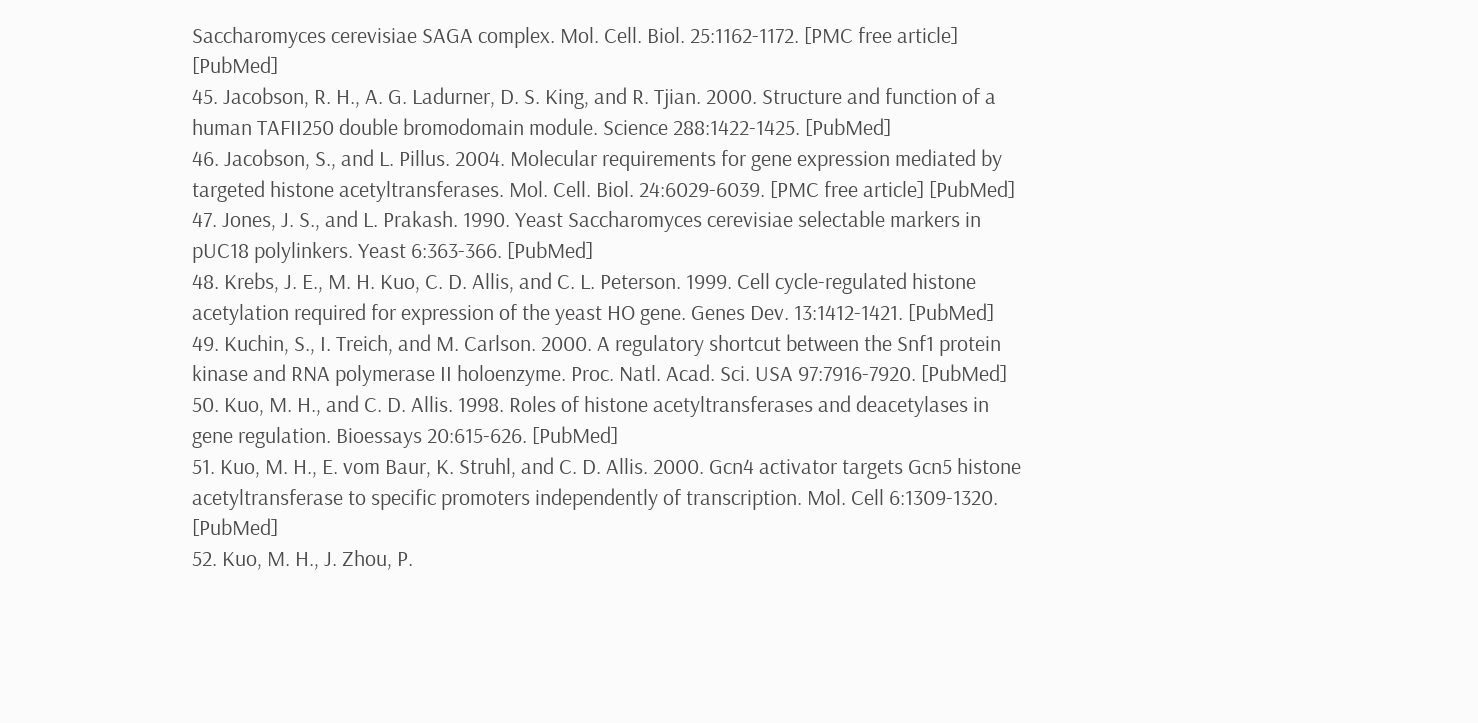Saccharomyces cerevisiae SAGA complex. Mol. Cell. Biol. 25:1162-1172. [PMC free article] [PubMed]
45. Jacobson, R. H., A. G. Ladurner, D. S. King, and R. Tjian. 2000. Structure and function of a human TAFII250 double bromodomain module. Science 288:1422-1425. [PubMed]
46. Jacobson, S., and L. Pillus. 2004. Molecular requirements for gene expression mediated by targeted histone acetyltransferases. Mol. Cell. Biol. 24:6029-6039. [PMC free article] [PubMed]
47. Jones, J. S., and L. Prakash. 1990. Yeast Saccharomyces cerevisiae selectable markers in pUC18 polylinkers. Yeast 6:363-366. [PubMed]
48. Krebs, J. E., M. H. Kuo, C. D. Allis, and C. L. Peterson. 1999. Cell cycle-regulated histone acetylation required for expression of the yeast HO gene. Genes Dev. 13:1412-1421. [PubMed]
49. Kuchin, S., I. Treich, and M. Carlson. 2000. A regulatory shortcut between the Snf1 protein kinase and RNA polymerase II holoenzyme. Proc. Natl. Acad. Sci. USA 97:7916-7920. [PubMed]
50. Kuo, M. H., and C. D. Allis. 1998. Roles of histone acetyltransferases and deacetylases in gene regulation. Bioessays 20:615-626. [PubMed]
51. Kuo, M. H., E. vom Baur, K. Struhl, and C. D. Allis. 2000. Gcn4 activator targets Gcn5 histone acetyltransferase to specific promoters independently of transcription. Mol. Cell 6:1309-1320. [PubMed]
52. Kuo, M. H., J. Zhou, P.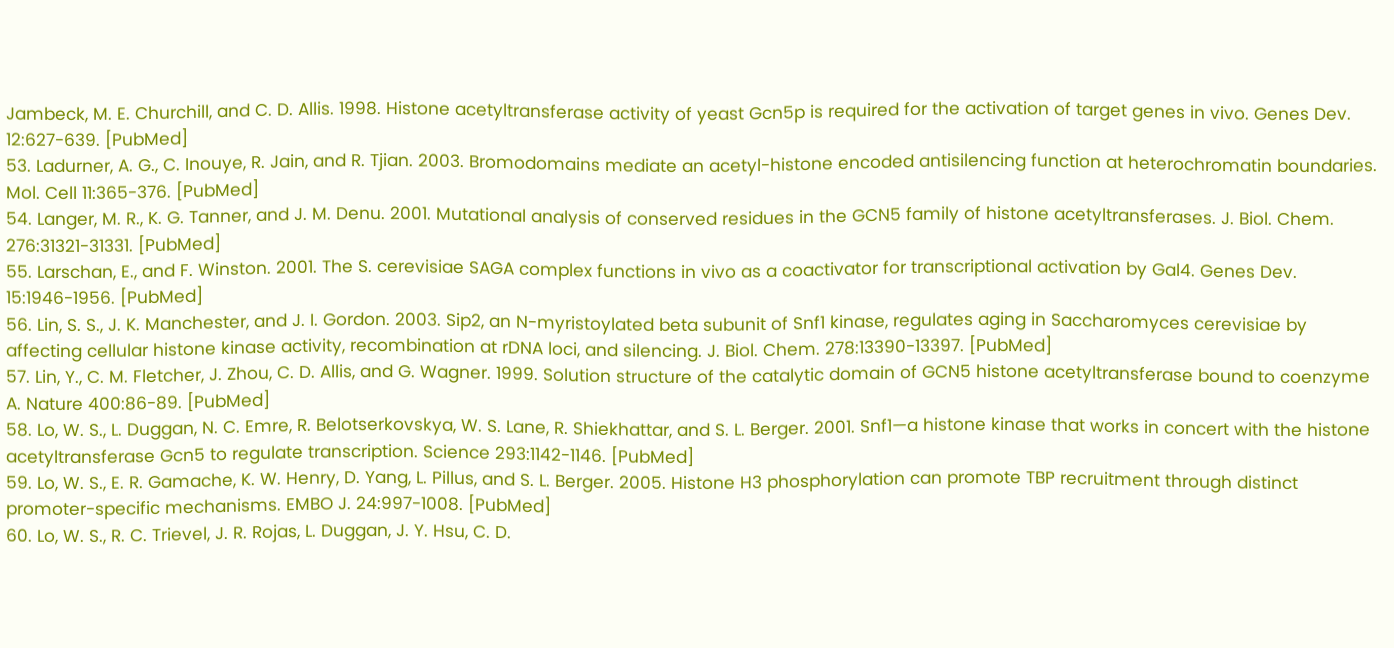Jambeck, M. E. Churchill, and C. D. Allis. 1998. Histone acetyltransferase activity of yeast Gcn5p is required for the activation of target genes in vivo. Genes Dev. 12:627-639. [PubMed]
53. Ladurner, A. G., C. Inouye, R. Jain, and R. Tjian. 2003. Bromodomains mediate an acetyl-histone encoded antisilencing function at heterochromatin boundaries. Mol. Cell 11:365-376. [PubMed]
54. Langer, M. R., K. G. Tanner, and J. M. Denu. 2001. Mutational analysis of conserved residues in the GCN5 family of histone acetyltransferases. J. Biol. Chem. 276:31321-31331. [PubMed]
55. Larschan, E., and F. Winston. 2001. The S. cerevisiae SAGA complex functions in vivo as a coactivator for transcriptional activation by Gal4. Genes Dev. 15:1946-1956. [PubMed]
56. Lin, S. S., J. K. Manchester, and J. I. Gordon. 2003. Sip2, an N-myristoylated beta subunit of Snf1 kinase, regulates aging in Saccharomyces cerevisiae by affecting cellular histone kinase activity, recombination at rDNA loci, and silencing. J. Biol. Chem. 278:13390-13397. [PubMed]
57. Lin, Y., C. M. Fletcher, J. Zhou, C. D. Allis, and G. Wagner. 1999. Solution structure of the catalytic domain of GCN5 histone acetyltransferase bound to coenzyme A. Nature 400:86-89. [PubMed]
58. Lo, W. S., L. Duggan, N. C. Emre, R. Belotserkovskya, W. S. Lane, R. Shiekhattar, and S. L. Berger. 2001. Snf1—a histone kinase that works in concert with the histone acetyltransferase Gcn5 to regulate transcription. Science 293:1142-1146. [PubMed]
59. Lo, W. S., E. R. Gamache, K. W. Henry, D. Yang, L. Pillus, and S. L. Berger. 2005. Histone H3 phosphorylation can promote TBP recruitment through distinct promoter-specific mechanisms. EMBO J. 24:997-1008. [PubMed]
60. Lo, W. S., R. C. Trievel, J. R. Rojas, L. Duggan, J. Y. Hsu, C. D.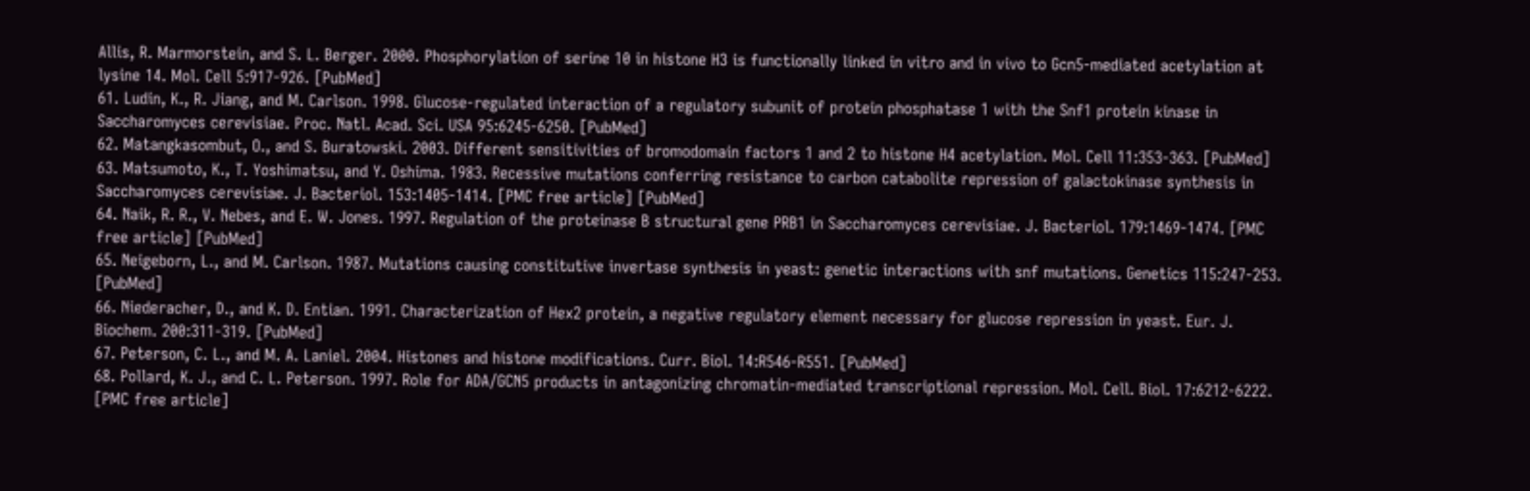Allis, R. Marmorstein, and S. L. Berger. 2000. Phosphorylation of serine 10 in histone H3 is functionally linked in vitro and in vivo to Gcn5-mediated acetylation at lysine 14. Mol. Cell 5:917-926. [PubMed]
61. Ludin, K., R. Jiang, and M. Carlson. 1998. Glucose-regulated interaction of a regulatory subunit of protein phosphatase 1 with the Snf1 protein kinase in Saccharomyces cerevisiae. Proc. Natl. Acad. Sci. USA 95:6245-6250. [PubMed]
62. Matangkasombut, O., and S. Buratowski. 2003. Different sensitivities of bromodomain factors 1 and 2 to histone H4 acetylation. Mol. Cell 11:353-363. [PubMed]
63. Matsumoto, K., T. Yoshimatsu, and Y. Oshima. 1983. Recessive mutations conferring resistance to carbon catabolite repression of galactokinase synthesis in Saccharomyces cerevisiae. J. Bacteriol. 153:1405-1414. [PMC free article] [PubMed]
64. Naik, R. R., V. Nebes, and E. W. Jones. 1997. Regulation of the proteinase B structural gene PRB1 in Saccharomyces cerevisiae. J. Bacteriol. 179:1469-1474. [PMC free article] [PubMed]
65. Neigeborn, L., and M. Carlson. 1987. Mutations causing constitutive invertase synthesis in yeast: genetic interactions with snf mutations. Genetics 115:247-253. [PubMed]
66. Niederacher, D., and K. D. Entian. 1991. Characterization of Hex2 protein, a negative regulatory element necessary for glucose repression in yeast. Eur. J. Biochem. 200:311-319. [PubMed]
67. Peterson, C. L., and M. A. Laniel. 2004. Histones and histone modifications. Curr. Biol. 14:R546-R551. [PubMed]
68. Pollard, K. J., and C. L. Peterson. 1997. Role for ADA/GCN5 products in antagonizing chromatin-mediated transcriptional repression. Mol. Cell. Biol. 17:6212-6222. [PMC free article]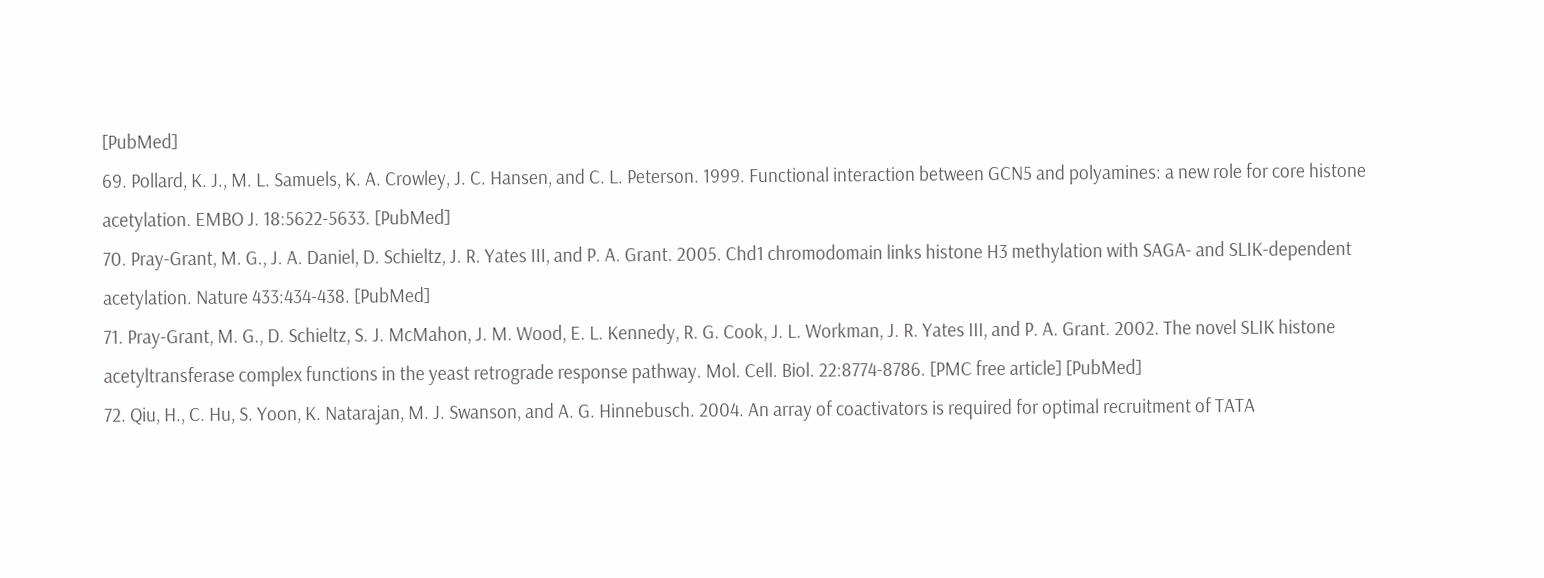[PubMed]
69. Pollard, K. J., M. L. Samuels, K. A. Crowley, J. C. Hansen, and C. L. Peterson. 1999. Functional interaction between GCN5 and polyamines: a new role for core histone acetylation. EMBO J. 18:5622-5633. [PubMed]
70. Pray-Grant, M. G., J. A. Daniel, D. Schieltz, J. R. Yates III, and P. A. Grant. 2005. Chd1 chromodomain links histone H3 methylation with SAGA- and SLIK-dependent acetylation. Nature 433:434-438. [PubMed]
71. Pray-Grant, M. G., D. Schieltz, S. J. McMahon, J. M. Wood, E. L. Kennedy, R. G. Cook, J. L. Workman, J. R. Yates III, and P. A. Grant. 2002. The novel SLIK histone acetyltransferase complex functions in the yeast retrograde response pathway. Mol. Cell. Biol. 22:8774-8786. [PMC free article] [PubMed]
72. Qiu, H., C. Hu, S. Yoon, K. Natarajan, M. J. Swanson, and A. G. Hinnebusch. 2004. An array of coactivators is required for optimal recruitment of TATA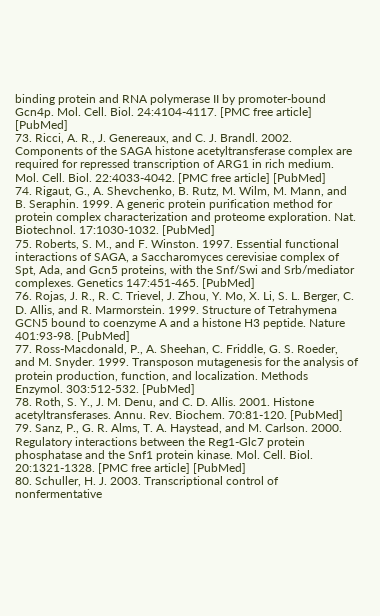binding protein and RNA polymerase II by promoter-bound Gcn4p. Mol. Cell. Biol. 24:4104-4117. [PMC free article] [PubMed]
73. Ricci, A. R., J. Genereaux, and C. J. Brandl. 2002. Components of the SAGA histone acetyltransferase complex are required for repressed transcription of ARG1 in rich medium. Mol. Cell. Biol. 22:4033-4042. [PMC free article] [PubMed]
74. Rigaut, G., A. Shevchenko, B. Rutz, M. Wilm, M. Mann, and B. Seraphin. 1999. A generic protein purification method for protein complex characterization and proteome exploration. Nat. Biotechnol. 17:1030-1032. [PubMed]
75. Roberts, S. M., and F. Winston. 1997. Essential functional interactions of SAGA, a Saccharomyces cerevisiae complex of Spt, Ada, and Gcn5 proteins, with the Snf/Swi and Srb/mediator complexes. Genetics 147:451-465. [PubMed]
76. Rojas, J. R., R. C. Trievel, J. Zhou, Y. Mo, X. Li, S. L. Berger, C. D. Allis, and R. Marmorstein. 1999. Structure of Tetrahymena GCN5 bound to coenzyme A and a histone H3 peptide. Nature 401:93-98. [PubMed]
77. Ross-Macdonald, P., A. Sheehan, C. Friddle, G. S. Roeder, and M. Snyder. 1999. Transposon mutagenesis for the analysis of protein production, function, and localization. Methods Enzymol. 303:512-532. [PubMed]
78. Roth, S. Y., J. M. Denu, and C. D. Allis. 2001. Histone acetyltransferases. Annu. Rev. Biochem. 70:81-120. [PubMed]
79. Sanz, P., G. R. Alms, T. A. Haystead, and M. Carlson. 2000. Regulatory interactions between the Reg1-Glc7 protein phosphatase and the Snf1 protein kinase. Mol. Cell. Biol. 20:1321-1328. [PMC free article] [PubMed]
80. Schuller, H. J. 2003. Transcriptional control of nonfermentative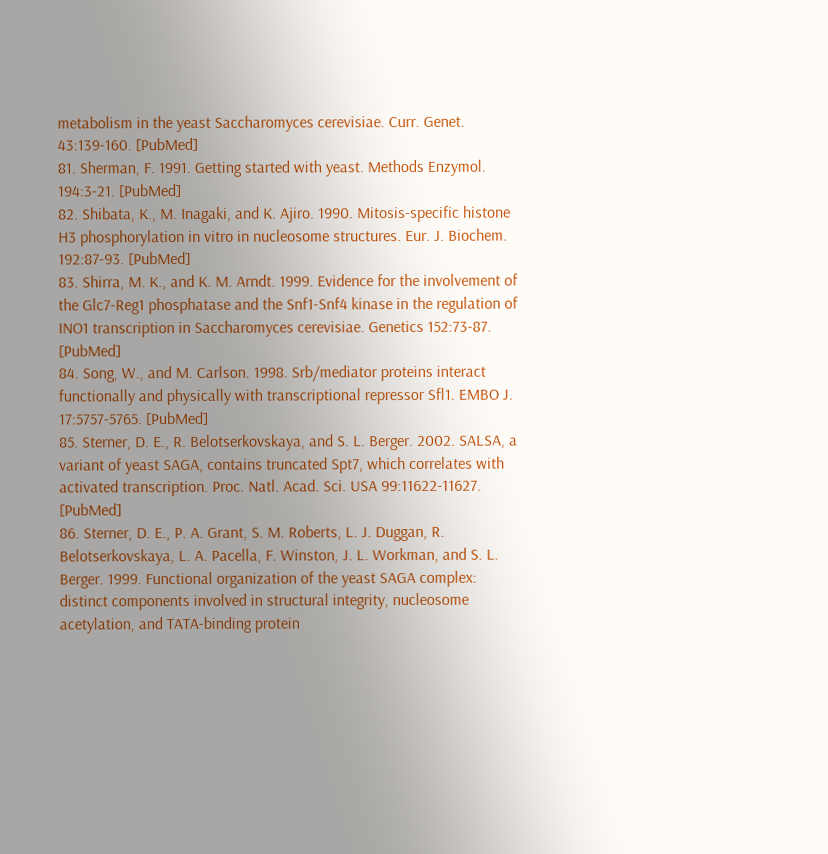metabolism in the yeast Saccharomyces cerevisiae. Curr. Genet. 43:139-160. [PubMed]
81. Sherman, F. 1991. Getting started with yeast. Methods Enzymol. 194:3-21. [PubMed]
82. Shibata, K., M. Inagaki, and K. Ajiro. 1990. Mitosis-specific histone H3 phosphorylation in vitro in nucleosome structures. Eur. J. Biochem. 192:87-93. [PubMed]
83. Shirra, M. K., and K. M. Arndt. 1999. Evidence for the involvement of the Glc7-Reg1 phosphatase and the Snf1-Snf4 kinase in the regulation of INO1 transcription in Saccharomyces cerevisiae. Genetics 152:73-87. [PubMed]
84. Song, W., and M. Carlson. 1998. Srb/mediator proteins interact functionally and physically with transcriptional repressor Sfl1. EMBO J. 17:5757-5765. [PubMed]
85. Sterner, D. E., R. Belotserkovskaya, and S. L. Berger. 2002. SALSA, a variant of yeast SAGA, contains truncated Spt7, which correlates with activated transcription. Proc. Natl. Acad. Sci. USA 99:11622-11627. [PubMed]
86. Sterner, D. E., P. A. Grant, S. M. Roberts, L. J. Duggan, R. Belotserkovskaya, L. A. Pacella, F. Winston, J. L. Workman, and S. L. Berger. 1999. Functional organization of the yeast SAGA complex: distinct components involved in structural integrity, nucleosome acetylation, and TATA-binding protein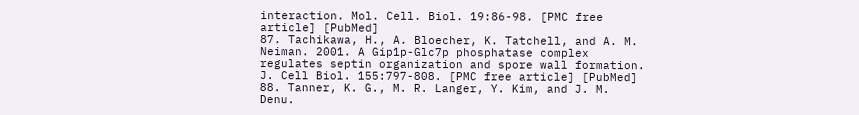interaction. Mol. Cell. Biol. 19:86-98. [PMC free article] [PubMed]
87. Tachikawa, H., A. Bloecher, K. Tatchell, and A. M. Neiman. 2001. A Gip1p-Glc7p phosphatase complex regulates septin organization and spore wall formation. J. Cell Biol. 155:797-808. [PMC free article] [PubMed]
88. Tanner, K. G., M. R. Langer, Y. Kim, and J. M. Denu.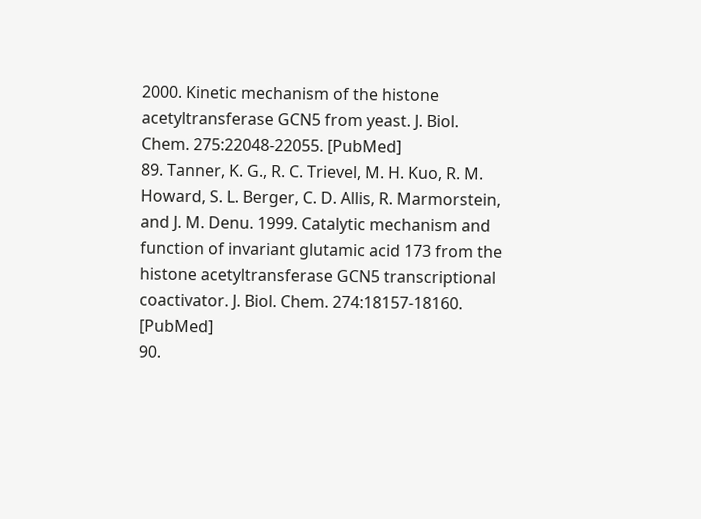2000. Kinetic mechanism of the histone acetyltransferase GCN5 from yeast. J. Biol. Chem. 275:22048-22055. [PubMed]
89. Tanner, K. G., R. C. Trievel, M. H. Kuo, R. M. Howard, S. L. Berger, C. D. Allis, R. Marmorstein, and J. M. Denu. 1999. Catalytic mechanism and function of invariant glutamic acid 173 from the histone acetyltransferase GCN5 transcriptional coactivator. J. Biol. Chem. 274:18157-18160. [PubMed]
90.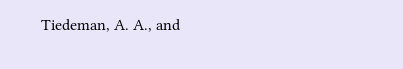Tiedeman, A. A., and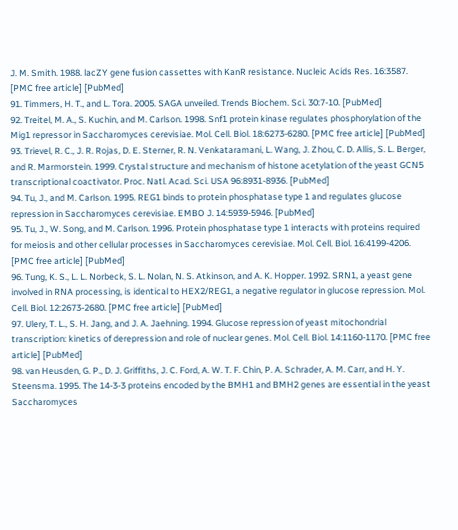J. M. Smith. 1988. lacZY gene fusion cassettes with KanR resistance. Nucleic Acids Res. 16:3587. [PMC free article] [PubMed]
91. Timmers, H. T., and L. Tora. 2005. SAGA unveiled. Trends Biochem. Sci. 30:7-10. [PubMed]
92. Treitel, M. A., S. Kuchin, and M. Carlson. 1998. Snf1 protein kinase regulates phosphorylation of the Mig1 repressor in Saccharomyces cerevisiae. Mol. Cell. Biol. 18:6273-6280. [PMC free article] [PubMed]
93. Trievel, R. C., J. R. Rojas, D. E. Sterner, R. N. Venkataramani, L. Wang, J. Zhou, C. D. Allis, S. L. Berger, and R. Marmorstein. 1999. Crystal structure and mechanism of histone acetylation of the yeast GCN5 transcriptional coactivator. Proc. Natl. Acad. Sci. USA 96:8931-8936. [PubMed]
94. Tu, J., and M. Carlson. 1995. REG1 binds to protein phosphatase type 1 and regulates glucose repression in Saccharomyces cerevisiae. EMBO J. 14:5939-5946. [PubMed]
95. Tu, J., W. Song, and M. Carlson. 1996. Protein phosphatase type 1 interacts with proteins required for meiosis and other cellular processes in Saccharomyces cerevisiae. Mol. Cell. Biol. 16:4199-4206. [PMC free article] [PubMed]
96. Tung, K. S., L. L. Norbeck, S. L. Nolan, N. S. Atkinson, and A. K. Hopper. 1992. SRN1, a yeast gene involved in RNA processing, is identical to HEX2/REG1, a negative regulator in glucose repression. Mol. Cell. Biol. 12:2673-2680. [PMC free article] [PubMed]
97. Ulery, T. L., S. H. Jang, and J. A. Jaehning. 1994. Glucose repression of yeast mitochondrial transcription: kinetics of derepression and role of nuclear genes. Mol. Cell. Biol. 14:1160-1170. [PMC free article] [PubMed]
98. van Heusden, G. P., D. J. Griffiths, J. C. Ford, A. W. T. F. Chin, P. A. Schrader, A. M. Carr, and H. Y. Steensma. 1995. The 14-3-3 proteins encoded by the BMH1 and BMH2 genes are essential in the yeast Saccharomyces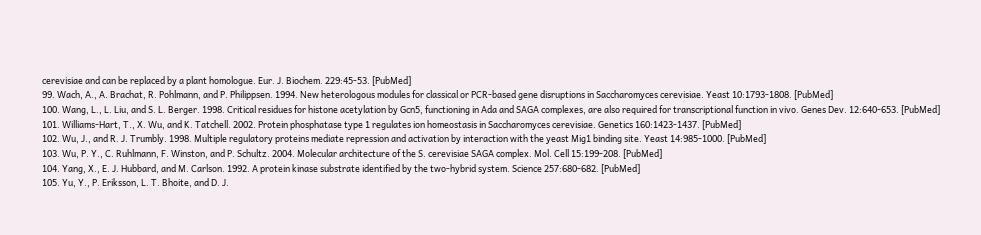cerevisiae and can be replaced by a plant homologue. Eur. J. Biochem. 229:45-53. [PubMed]
99. Wach, A., A. Brachat, R. Pohlmann, and P. Philippsen. 1994. New heterologous modules for classical or PCR-based gene disruptions in Saccharomyces cerevisiae. Yeast 10:1793-1808. [PubMed]
100. Wang, L., L. Liu, and S. L. Berger. 1998. Critical residues for histone acetylation by Gcn5, functioning in Ada and SAGA complexes, are also required for transcriptional function in vivo. Genes Dev. 12:640-653. [PubMed]
101. Williams-Hart, T., X. Wu, and K. Tatchell. 2002. Protein phosphatase type 1 regulates ion homeostasis in Saccharomyces cerevisiae. Genetics 160:1423-1437. [PubMed]
102. Wu, J., and R. J. Trumbly. 1998. Multiple regulatory proteins mediate repression and activation by interaction with the yeast Mig1 binding site. Yeast 14:985-1000. [PubMed]
103. Wu, P. Y., C. Ruhlmann, F. Winston, and P. Schultz. 2004. Molecular architecture of the S. cerevisiae SAGA complex. Mol. Cell 15:199-208. [PubMed]
104. Yang, X., E. J. Hubbard, and M. Carlson. 1992. A protein kinase substrate identified by the two-hybrid system. Science 257:680-682. [PubMed]
105. Yu, Y., P. Eriksson, L. T. Bhoite, and D. J.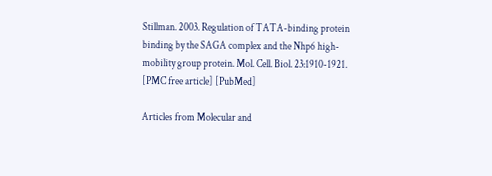Stillman. 2003. Regulation of TATA-binding protein binding by the SAGA complex and the Nhp6 high-mobility group protein. Mol. Cell. Biol. 23:1910-1921. [PMC free article] [PubMed]

Articles from Molecular and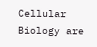Cellular Biology are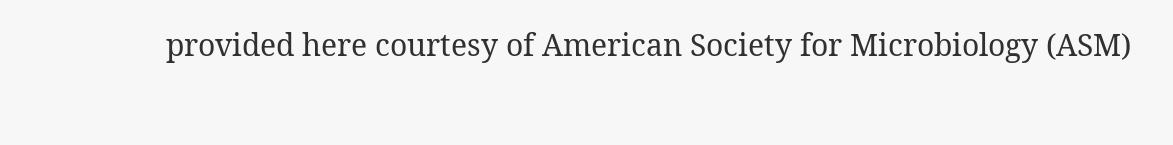provided here courtesy of American Society for Microbiology (ASM)